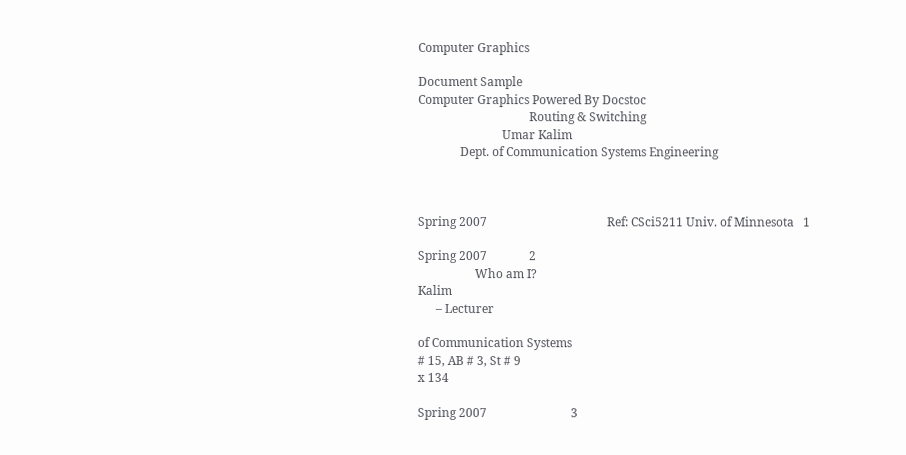Computer Graphics

Document Sample
Computer Graphics Powered By Docstoc
                                     Routing & Switching
                            Umar Kalim
              Dept. of Communication Systems Engineering



Spring 2007                                        Ref: CSci5211 Univ. of Minnesota   1

Spring 2007              2
                   Who am I?
Kalim
      – Lecturer

of Communication Systems
# 15, AB # 3, St # 9
x 134

Spring 2007                            3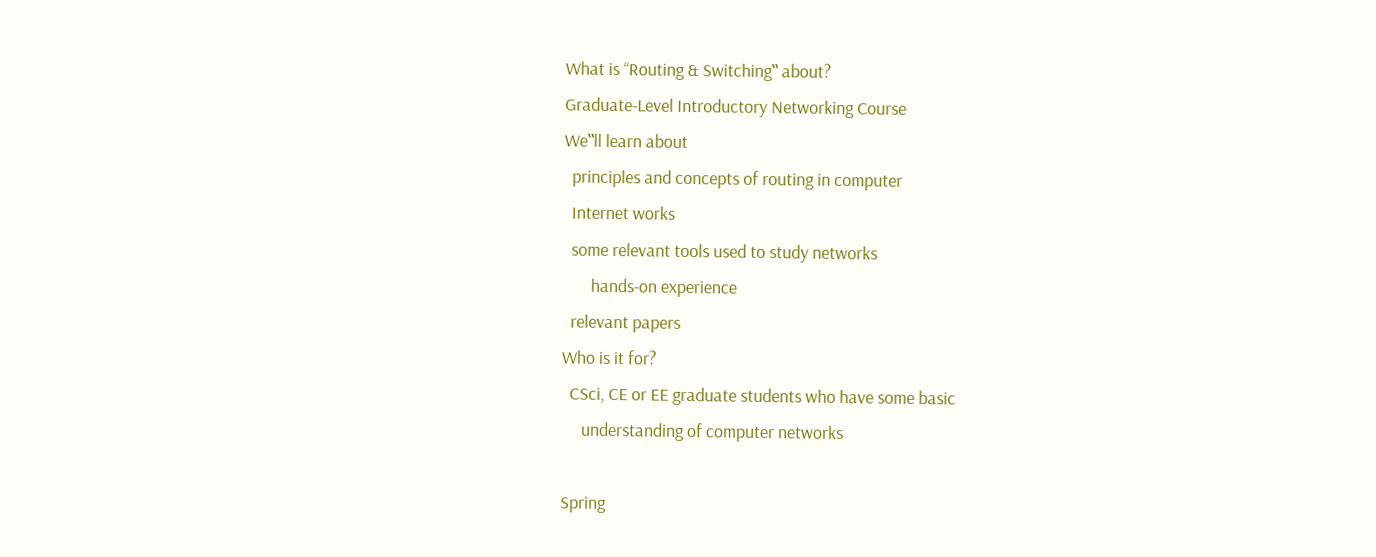What is “Routing & Switching‟ about?
Graduate-Level Introductory Networking Course
We‟ll learn about
  principles and concepts of routing in computer
  Internet works
  some relevant tools used to study networks
       hands-on experience
  relevant papers
Who is it for?
  CSci, CE or EE graduate students who have some basic
     understanding of computer networks

Spring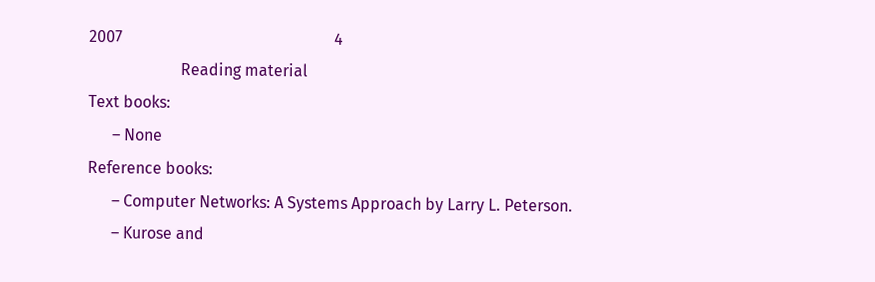2007                                                     4
                       Reading material
Text books:
      – None
Reference books:
      – Computer Networks: A Systems Approach by Larry L. Peterson.
      – Kurose and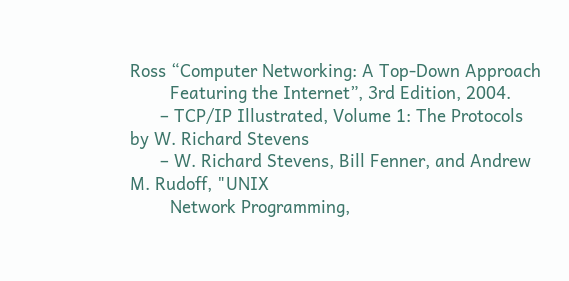Ross “Computer Networking: A Top-Down Approach
        Featuring the Internet”, 3rd Edition, 2004.
      – TCP/IP Illustrated, Volume 1: The Protocols by W. Richard Stevens
      – W. Richard Stevens, Bill Fenner, and Andrew M. Rudoff, "UNIX
        Network Programming,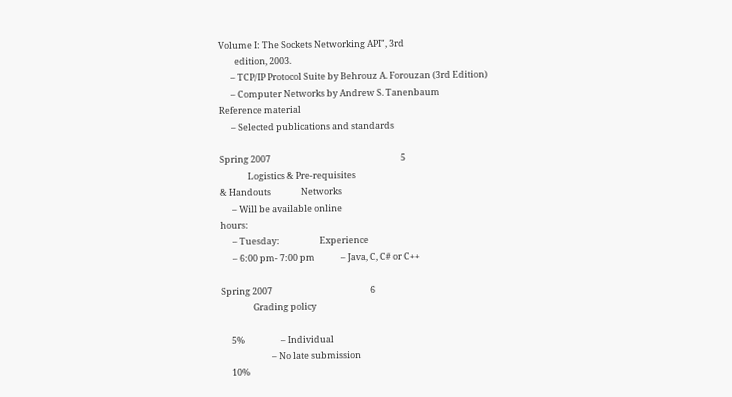Volume I: The Sockets Networking API", 3rd
        edition, 2003.
      – TCP/IP Protocol Suite by Behrouz A. Forouzan (3rd Edition)
      – Computer Networks by Andrew S. Tanenbaum
Reference material
      – Selected publications and standards

Spring 2007                                                                 5
              Logistics & Pre-requisites
& Handouts               Networks
      – Will be available online
hours:
      – Tuesday:                    Experience
      – 6:00 pm- 7:00 pm             – Java, C, C# or C++

Spring 2007                                                 6
                Grading policy

     5%                  – Individual
                         – No late submission
     10%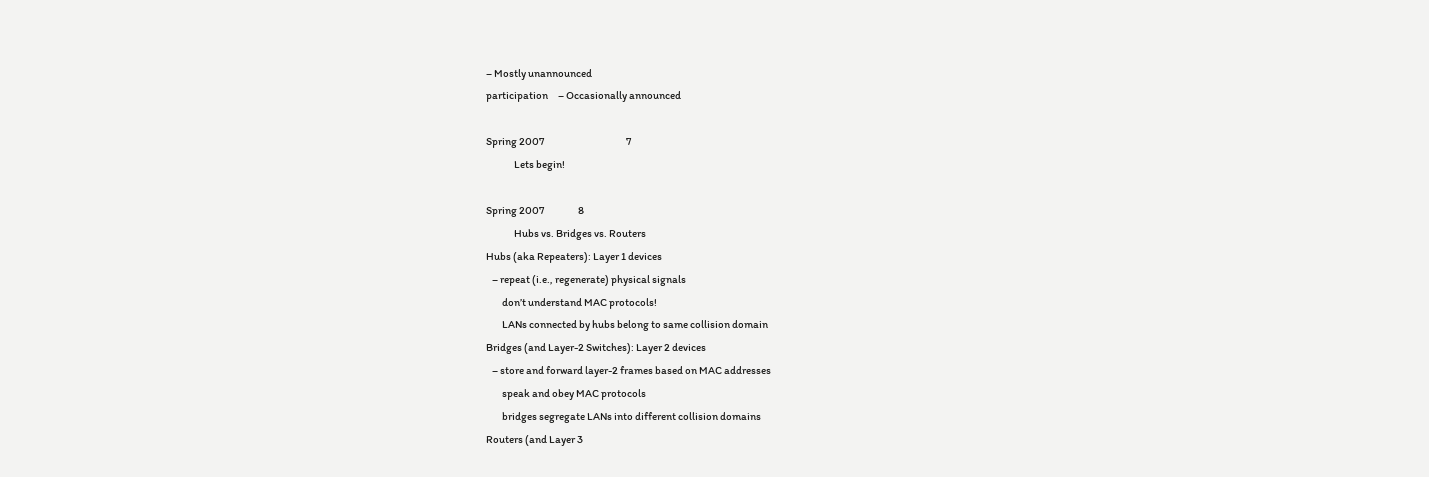– Mostly unannounced
participation     – Occasionally announced

Spring 2007                                         7
              Lets begin!

Spring 2007                 8
              Hubs vs. Bridges vs. Routers
Hubs (aka Repeaters): Layer 1 devices
   – repeat (i.e., regenerate) physical signals
        don’t understand MAC protocols!
        LANs connected by hubs belong to same collision domain
Bridges (and Layer-2 Switches): Layer 2 devices
   – store and forward layer-2 frames based on MAC addresses
        speak and obey MAC protocols
        bridges segregate LANs into different collision domains
Routers (and Layer 3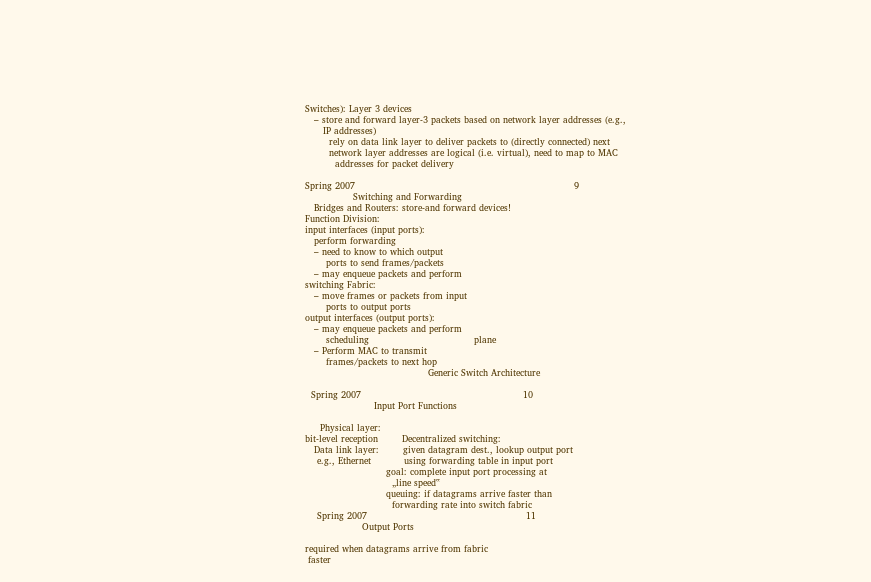Switches): Layer 3 devices
   – store and forward layer-3 packets based on network layer addresses (e.g.,
      IP addresses)
        rely on data link layer to deliver packets to (directly connected) next
        network layer addresses are logical (i.e. virtual), need to map to MAC
          addresses for packet delivery

Spring 2007                                                                         9
                Switching and Forwarding
   Bridges and Routers: store-and forward devices!
Function Division:
input interfaces (input ports):
   perform forwarding
   – need to know to which output
       ports to send frames/packets
   – may enqueue packets and perform
switching Fabric:
   – move frames or packets from input
       ports to output ports
output interfaces (output ports):
   – may enqueue packets and perform
       scheduling                                   plane
   – Perform MAC to transmit
       frames/packets to next hop
                                         Generic Switch Architecture

  Spring 2007                                                      10
                       Input Port Functions

     Physical layer:
bit-level reception        Decentralized switching:
   Data link layer:        given datagram dest., lookup output port
    e.g., Ethernet           using forwarding table in input port
                           goal: complete input port processing at
                             „line speed‟
                           queuing: if datagrams arrive faster than
                             forwarding rate into switch fabric
    Spring 2007                                                     11
                   Output Ports

required when datagrams arrive from fabric
 faster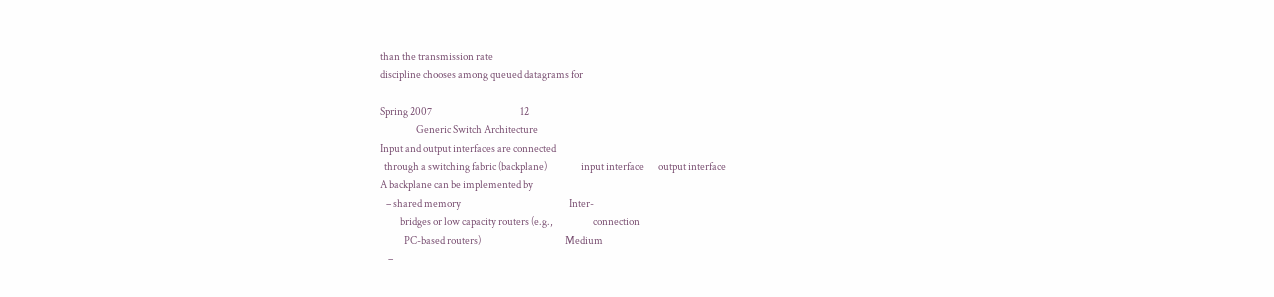than the transmission rate
discipline chooses among queued datagrams for

Spring 2007                                            12
                  Generic Switch Architecture
Input and output interfaces are connected
  through a switching fabric (backplane)                 input interface       output interface
A backplane can be implemented by
   – shared memory                                                      Inter-
          bridges or low capacity routers (e.g.,                    connection
            PC-based routers)                                          Medium
    –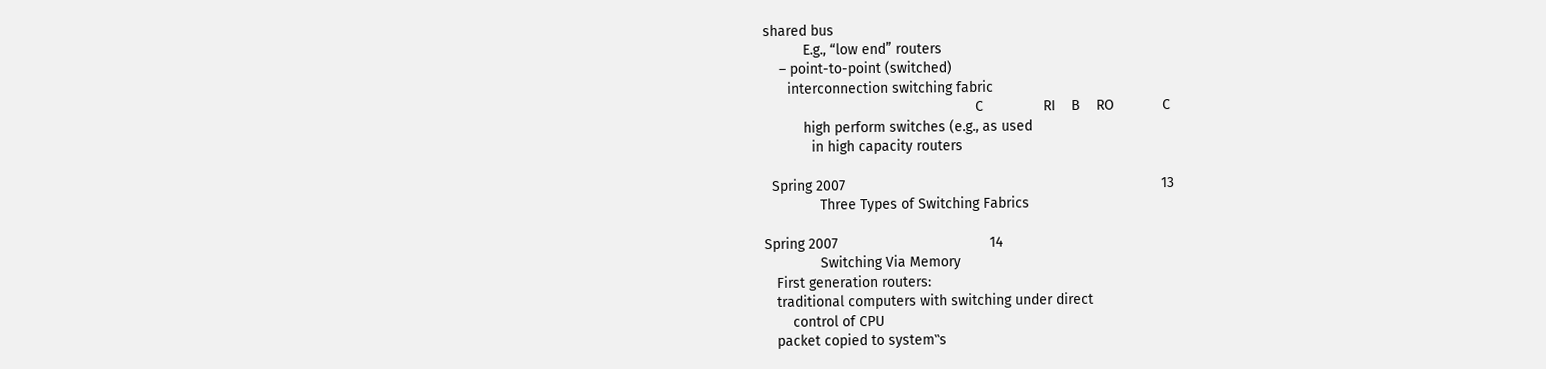shared bus
          E.g., “low end” routers
    – point-to-point (switched)
      interconnection switching fabric
                                                     C               RI    B    RO            C
          high perform switches (e.g., as used
            in high capacity routers

  Spring 2007                                                                               13
              Three Types of Switching Fabrics

Spring 2007                                      14
              Switching Via Memory
   First generation routers:
   traditional computers with switching under direct
       control of CPU
   packet copied to system‟s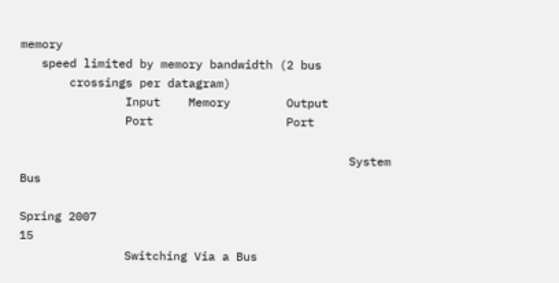memory
   speed limited by memory bandwidth (2 bus
       crossings per datagram)
               Input    Memory        Output
               Port                   Port

                                               System Bus

Spring 2007                                                 15
               Switching Via a Bus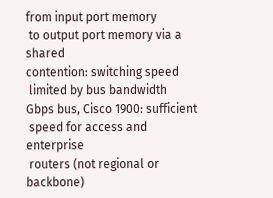from input port memory
 to output port memory via a shared
contention: switching speed
 limited by bus bandwidth
Gbps bus, Cisco 1900: sufficient
 speed for access and enterprise
 routers (not regional or backbone)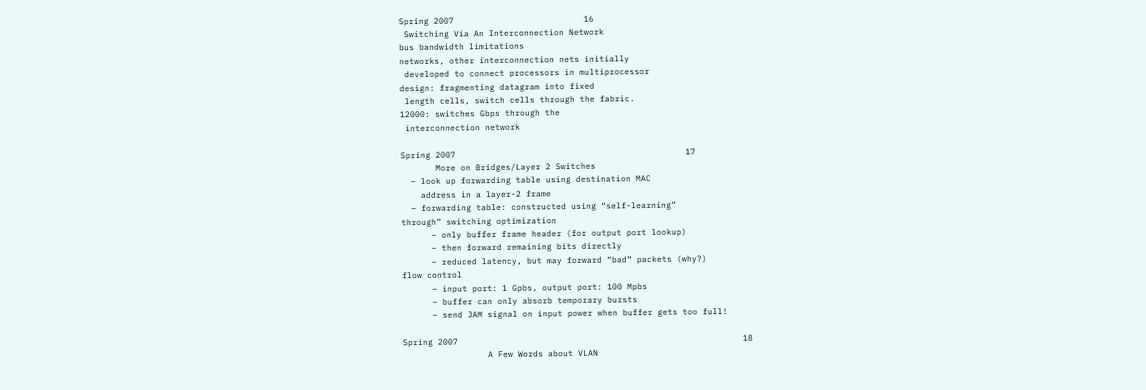Spring 2007                          16
 Switching Via An Interconnection Network
bus bandwidth limitations
networks, other interconnection nets initially
 developed to connect processors in multiprocessor
design: fragmenting datagram into fixed
 length cells, switch cells through the fabric.
12000: switches Gbps through the
 interconnection network

Spring 2007                                              17
       More on Bridges/Layer 2 Switches
  – look up forwarding table using destination MAC
    address in a layer-2 frame
  – forwarding table: constructed using “self-learning”
through” switching optimization
      – only buffer frame header (for output port lookup)
      – then forward remaining bits directly
      – reduced latency, but may forward “bad” packets (why?)
flow control
      – input port: 1 Gpbs, output port: 100 Mpbs
      – buffer can only absorb temporary bursts
      – send JAM signal on input power when buffer gets too full!

Spring 2007                                                         18
                 A Few Words about VLAN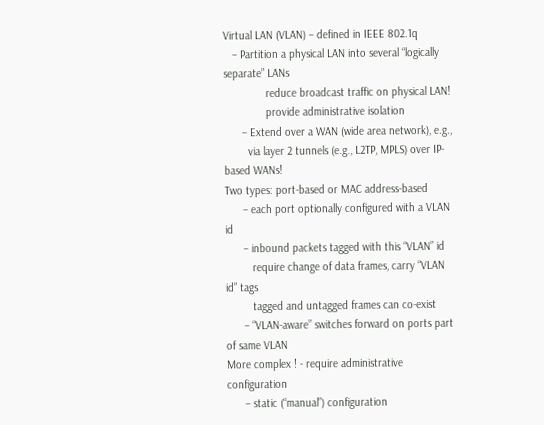Virtual LAN (VLAN) – defined in IEEE 802.1q
   – Partition a physical LAN into several “logically separate” LANs
              reduce broadcast traffic on physical LAN!
              provide administrative isolation
      – Extend over a WAN (wide area network), e.g.,
        via layer 2 tunnels (e.g., L2TP, MPLS) over IP-based WANs!
Two types: port-based or MAC address-based
      – each port optionally configured with a VLAN id
      – inbound packets tagged with this “VLAN” id
         require change of data frames, carry “VLAN id” tags
         tagged and untagged frames can co-exist
      – “VLAN-aware” switches forward on ports part of same VLAN
More complex ! - require administrative configuration
      – static (“manual”) configuration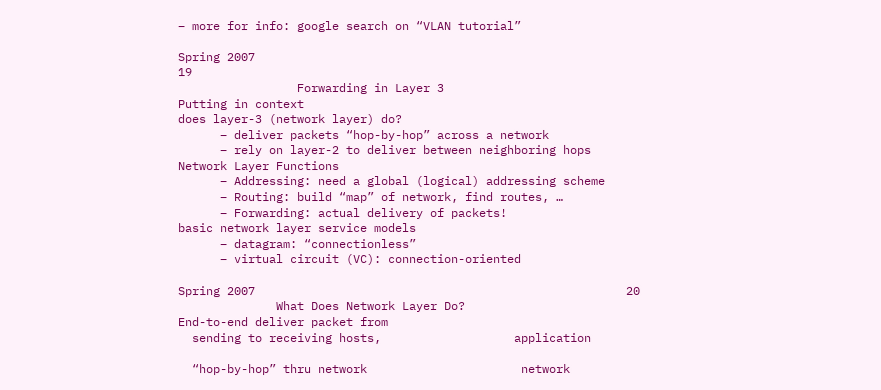– more for info: google search on “VLAN tutorial”

Spring 2007                                                            19
                 Forwarding in Layer 3
Putting in context
does layer-3 (network layer) do?
      – deliver packets “hop-by-hop” across a network
      – rely on layer-2 to deliver between neighboring hops
Network Layer Functions
      – Addressing: need a global (logical) addressing scheme
      – Routing: build “map” of network, find routes, …
      – Forwarding: actual delivery of packets!
basic network layer service models
      – datagram: “connectionless”
      – virtual circuit (VC): connection-oriented

Spring 2007                                                     20
              What Does Network Layer Do?
End-to-end deliver packet from
  sending to receiving hosts,                   application

  “hop-by-hop” thru network                      network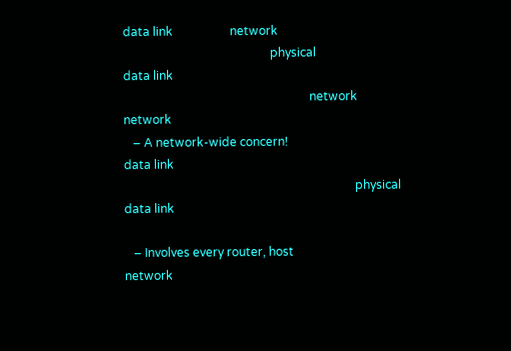data link                   network
                                                 physical                    data link
                                                              network                          network
   – A network-wide concern!                                  data link
                                                                             physical          data link

   – Involves every router, host                                             network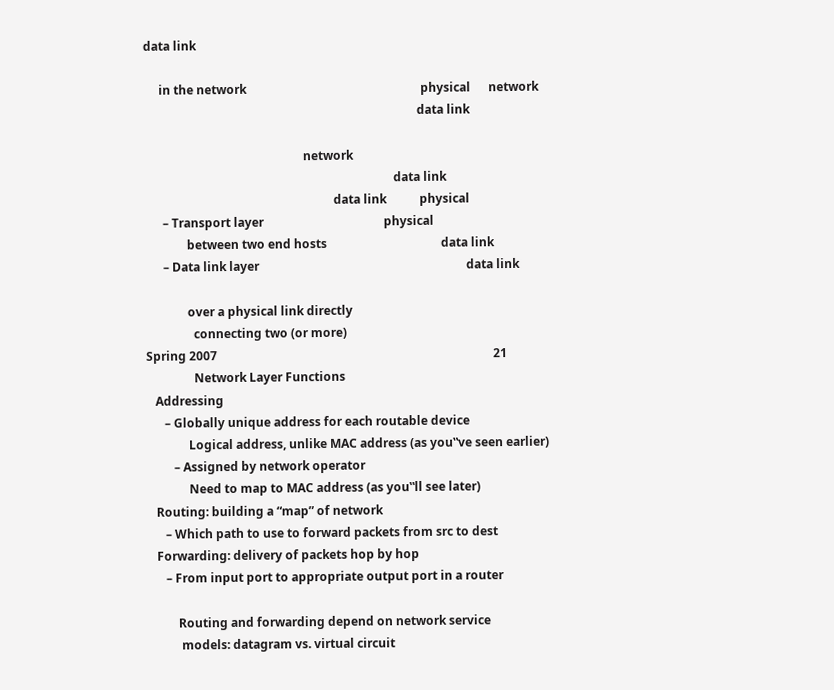data link

     in the network                                                          physical      network
                                                                                           data link

                                                     network
                                                                                   data link
                                                               data link           physical
      – Transport layer                                        physical
              between two end hosts                                      data link
      – Data link layer                                                                     data link

              over a physical link directly
                connecting two (or more)
Spring 2007                                                                                            21
                Network Layer Functions
   Addressing
      – Globally unique address for each routable device
              Logical address, unlike MAC address (as you‟ve seen earlier)
         – Assigned by network operator
              Need to map to MAC address (as you‟ll see later)
   Routing: building a “map” of network
      – Which path to use to forward packets from src to dest
   Forwarding: delivery of packets hop by hop
      – From input port to appropriate output port in a router

          Routing and forwarding depend on network service
           models: datagram vs. virtual circuit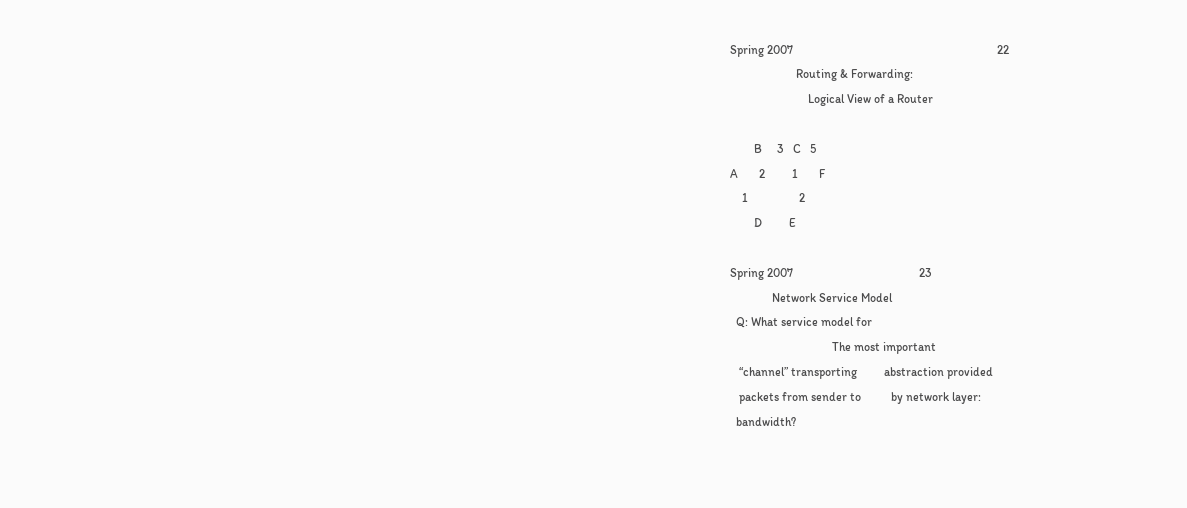Spring 2007                                                                    22
                      Routing & Forwarding:
                          Logical View of a Router

        B     3   C   5
A       2         1       F
    1                 2
        D         E

Spring 2007                                          23
              Network Service Model
  Q: What service model for
                                  The most important
   “channel” transporting         abstraction provided
   packets from sender to          by network layer:
  bandwidth?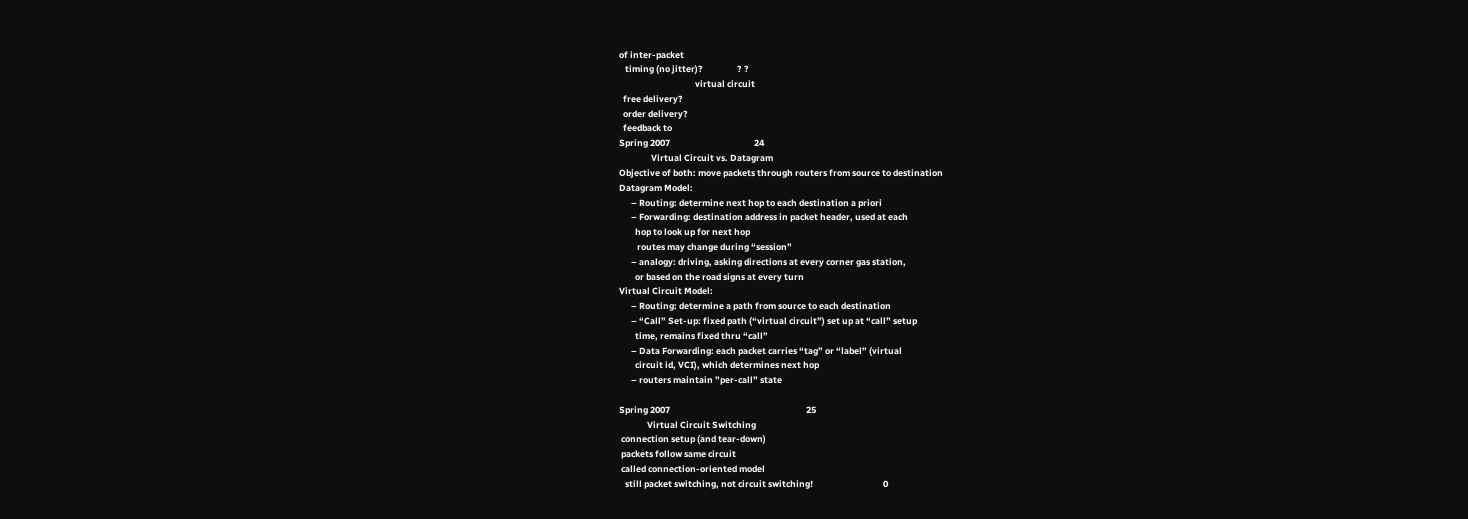of inter-packet
   timing (no jitter)?                 ? ?
                                      virtual circuit
  free delivery?
  order delivery?
  feedback to
Spring 2007                                          24
                Virtual Circuit vs. Datagram
Objective of both: move packets through routers from source to destination
Datagram Model:
      – Routing: determine next hop to each destination a priori
      – Forwarding: destination address in packet header, used at each
        hop to look up for next hop
         routes may change during “session”
      – analogy: driving, asking directions at every corner gas station,
        or based on the road signs at every turn
Virtual Circuit Model:
      – Routing: determine a path from source to each destination
      – “Call” Set-up: fixed path (“virtual circuit”) set up at “call” setup
        time, remains fixed thru “call”
      – Data Forwarding: each packet carries “tag” or “label” (virtual
        circuit id, VCI), which determines next hop
      – routers maintain ”per-call” state

Spring 2007                                                                    25
              Virtual Circuit Switching
 connection setup (and tear-down)
 packets follow same circuit
 called connection-oriented model
   still packet switching, not circuit switching!                                   0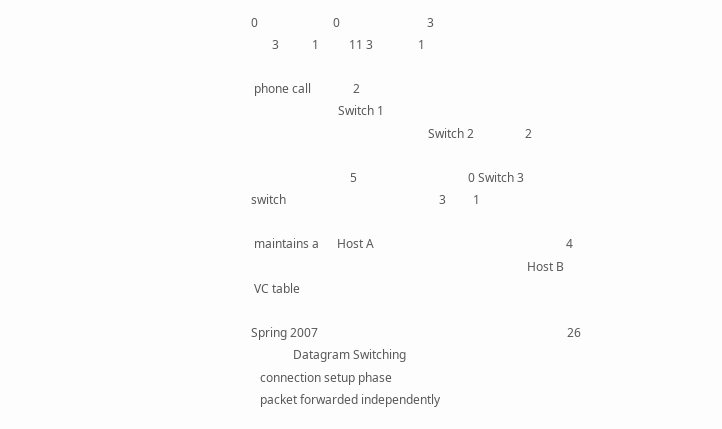0                         0                             3
       3           1          11 3               1

 phone call              2
                             Switch 1
                                                           Switch 2                 2

                                 5                                     0 Switch 3
switch                                                   3         1

 maintains a      Host A                                                                4
                                                                                            Host B
 VC table

Spring 2007                                                                                   26
              Datagram Switching
   connection setup phase
   packet forwarded independently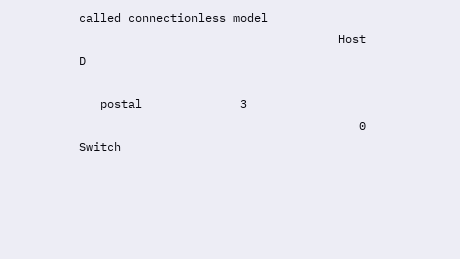called connectionless model
                                     Host D

   postal              3
                                        0     Switch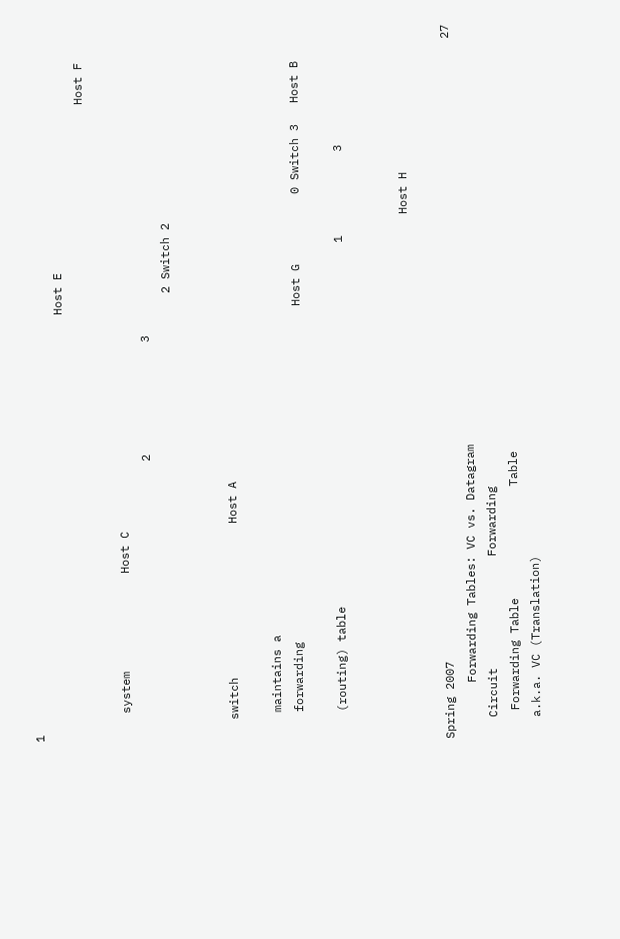1
                                                             Host E
                                                                                           Host F

    system              Host C
                                        2                3
                                                                2 Switch 2


   switch                      Host A

    maintains a
    forwarding                                                Host G          0 Switch 3   Host B

    (routing) table                                                    1            3


                                                                           Host H

Spring 2007                                                                                         27
        Forwarding Tables: VC vs. Datagram
   Circuit                Forwarding
    Forwarding Table                Table
   a.k.a. VC (Translation)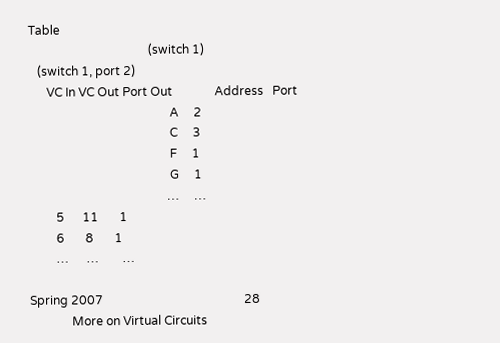Table
                                        (switch 1)
   (switch 1, port 2)
      VC In VC Out Port Out              Address   Port
                                               A     2
                                               C     3
                                               F     1
                                               G     1
                                              …     …
         5      11       1
         6       8       1
         …      …        …

Spring 2007                                               28
              More on Virtual Circuits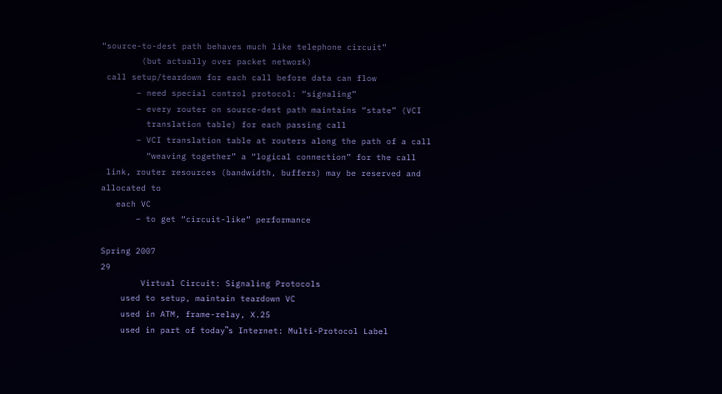“source-to-dest path behaves much like telephone circuit”
        (but actually over packet network)
 call setup/teardown for each call before data can flow
       – need special control protocol: “signaling”
       – every router on source-dest path maintains “state” (VCI
         translation table) for each passing call
       – VCI translation table at routers along the path of a call
         “weaving together” a “logical connection” for the call
 link, router resources (bandwidth, buffers) may be reserved and allocated to
   each VC
       – to get “circuit-like” performance

Spring 2007                                                                       29
        Virtual Circuit: Signaling Protocols
    used to setup, maintain teardown VC
    used in ATM, frame-relay, X.25
    used in part of today‟s Internet: Multi-Protocol Label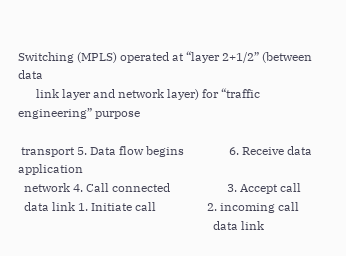Switching (MPLS) operated at “layer 2+1/2” (between data
      link layer and network layer) for “traffic engineering” purpose

 transport 5. Data flow begins               6. Receive data application
  network 4. Call connected                   3. Accept call
  data link 1. Initiate call                 2. incoming call
                                                                 data link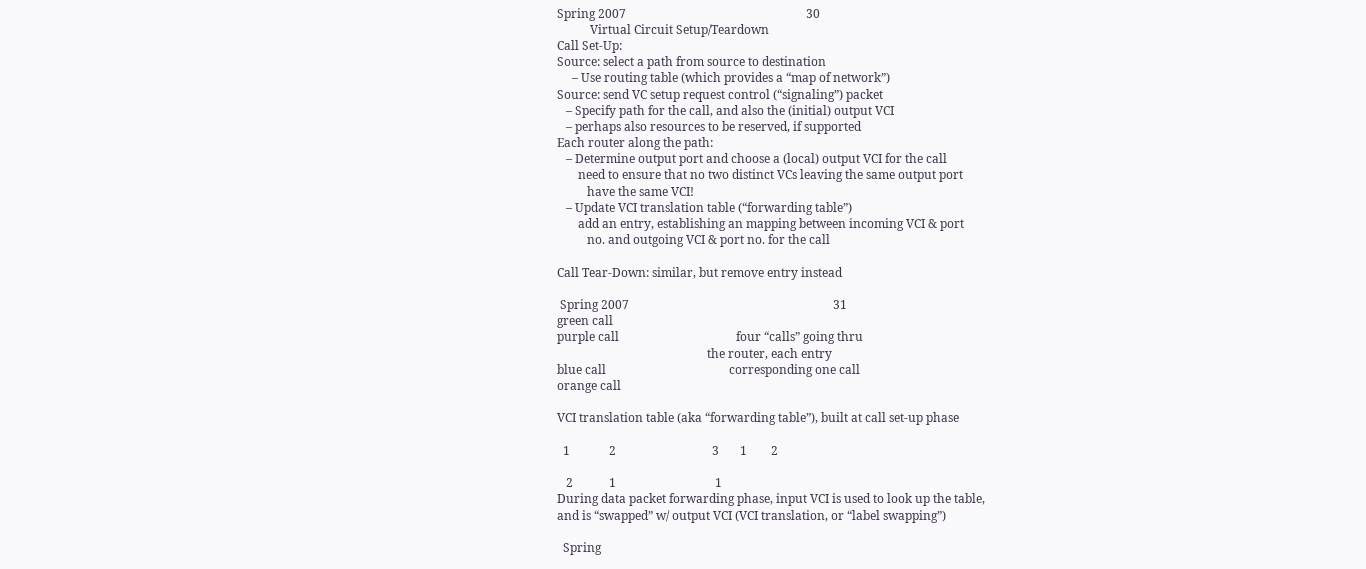Spring 2007                                                            30
           Virtual Circuit Setup/Teardown
Call Set-Up:
Source: select a path from source to destination
     – Use routing table (which provides a “map of network”)
Source: send VC setup request control (“signaling”) packet
   – Specify path for the call, and also the (initial) output VCI
   – perhaps also resources to be reserved, if supported
Each router along the path:
   – Determine output port and choose a (local) output VCI for the call
       need to ensure that no two distinct VCs leaving the same output port
          have the same VCI!
   – Update VCI translation table (“forwarding table”)
       add an entry, establishing an mapping between incoming VCI & port
          no. and outgoing VCI & port no. for the call

Call Tear-Down: similar, but remove entry instead

 Spring 2007                                                                    31
green call
purple call                                       four “calls” going thru
                                                  the router, each entry
blue call                                         corresponding one call
orange call

VCI translation table (aka “forwarding table”), built at call set-up phase

  1             2                                3       1        2

   2            1                                 1
During data packet forwarding phase, input VCI is used to look up the table,
and is “swapped” w/ output VCI (VCI translation, or “label swapping”)

  Spring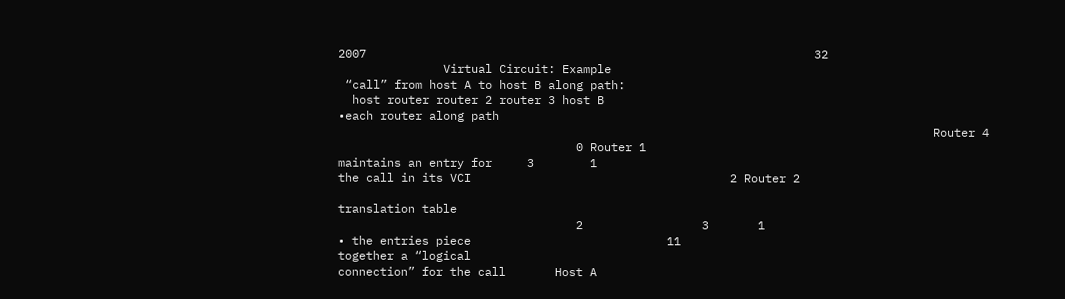2007                                                                32
               Virtual Circuit: Example
 “call” from host A to host B along path:
  host router router 2 router 3 host B
•each router along path
                                                                                     Router 4
                                  0 Router 1
maintains an entry for     3        1
the call in its VCI                                     2 Router 2

translation table
                                  2                 3       1
• the entries piece                            11
together a “logical
connection” for the call       Host A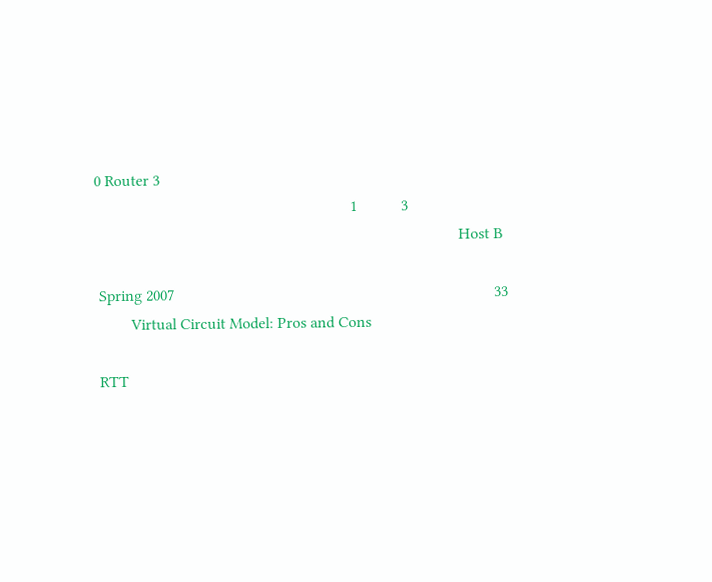0 Router 3
                                                                1           3
                                                                                           Host B

 Spring 2007                                                                                33
         Virtual Circuit Model: Pros and Cons

 RTT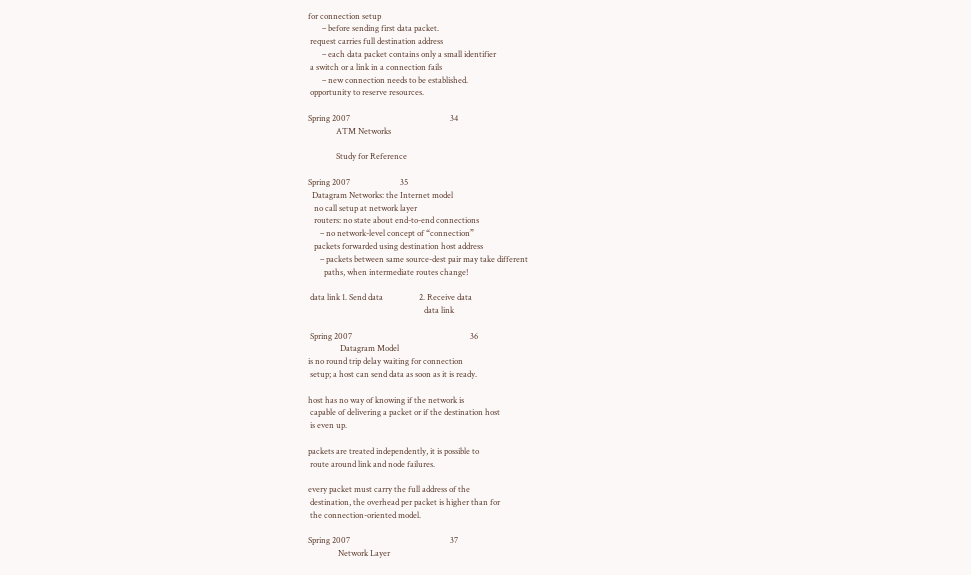for connection setup
       – before sending first data packet.
 request carries full destination address
       – each data packet contains only a small identifier
 a switch or a link in a connection fails
       – new connection needs to be established.
 opportunity to reserve resources.

Spring 2007                                                  34
              ATM Networks

              Study for Reference

Spring 2007                         35
  Datagram Networks: the Internet model
   no call setup at network layer
   routers: no state about end-to-end connections
      – no network-level concept of “connection”
   packets forwarded using destination host address
      – packets between same source-dest pair may take different
        paths, when intermediate routes change!

 data link 1. Send data                  2. Receive data
                                                          data link

 Spring 2007                                                           36
                Datagram Model
is no round trip delay waiting for connection
 setup; a host can send data as soon as it is ready.

host has no way of knowing if the network is
 capable of delivering a packet or if the destination host
 is even up.

packets are treated independently, it is possible to
 route around link and node failures.

every packet must carry the full address of the
 destination, the overhead per packet is higher than for
 the connection-oriented model.

Spring 2007                                                  37
               Network Layer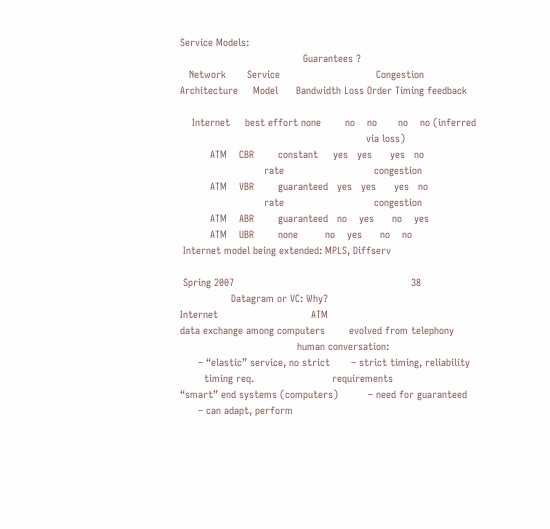Service Models:
                                         Guarantees ?
   Network       Service                                Congestion
Architecture     Model      Bandwidth Loss Order Timing feedback

    Internet     best effort none        no    no       no    no (inferred
                                                              via loss)
          ATM    CBR        constant     yes   yes      yes   no
                            rate                              congestion
          ATM    VBR        guaranteed   yes   yes      yes   no
                            rate                              congestion
          ATM    ABR        guaranteed   no    yes      no    yes
          ATM    UBR        none         no    yes      no    no
 Internet model being extended: MPLS, Diffserv

 Spring 2007                                                           38
                 Datagram or VC: Why?
Internet                               ATM
data exchange among computers        evolved from telephony
                                       human conversation:
      – “elastic” service, no strict       – strict timing, reliability
        timing req.                          requirements
“smart” end systems (computers)          – need for guaranteed
      – can adapt, perform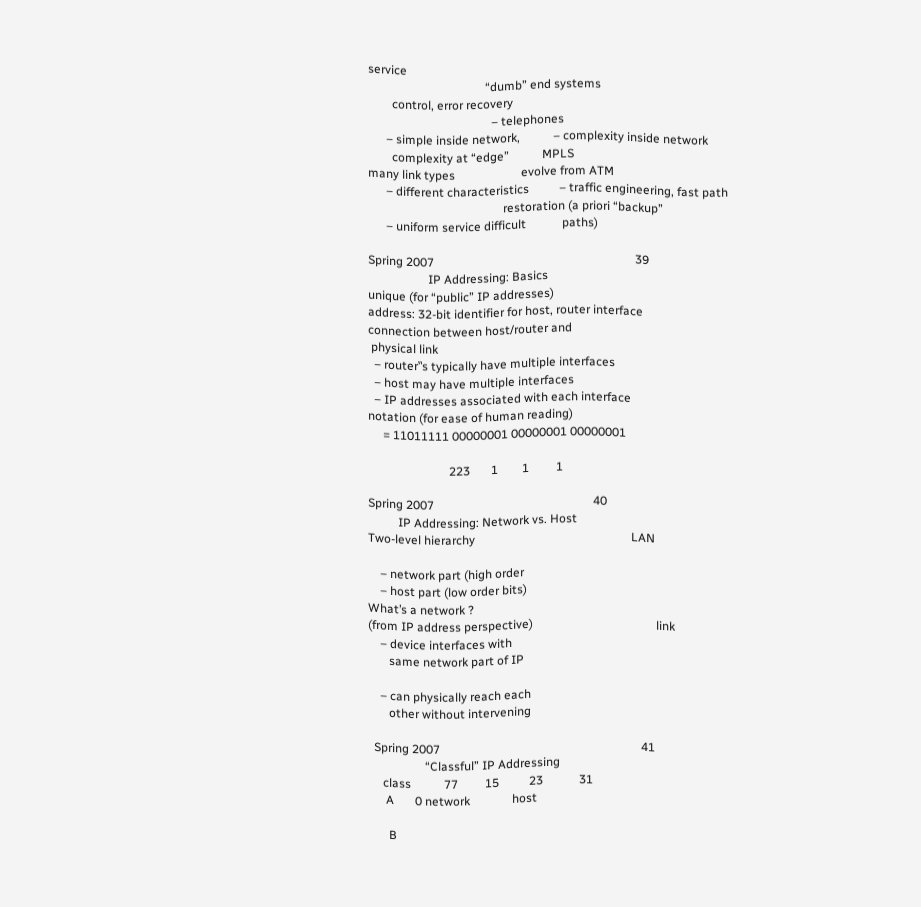service
                                       “dumb” end systems
        control, error recovery
                                         – telephones
      – simple inside network,           – complexity inside network
        complexity at “edge”           MPLS
many link types                      evolve from ATM
      – different characteristics          – traffic engineering, fast path
                                             restoration (a priori “backup”
      – uniform service difficult            paths)

Spring 2007                                                                   39
                    IP Addressing: Basics
unique (for “public” IP addresses)
address: 32-bit identifier for host, router interface
connection between host/router and
 physical link
  – router‟s typically have multiple interfaces
  – host may have multiple interfaces
  – IP addresses associated with each interface
notation (for ease of human reading)
     = 11011111 00000001 00000001 00000001

                           223       1        1         1

Spring 2007                                                     40
          IP Addressing: Network vs. Host
Two-level hierarchy                                                    LAN

    – network part (high order
    – host part (low order bits)
What’s a network ?
(from IP address perspective)                                         link
    – device interfaces with
       same network part of IP

    – can physically reach each
       other without intervening

  Spring 2007                                                                   41
                   “Classful” IP Addressing
     class           77         15          23            31
      A       0 network              host

       B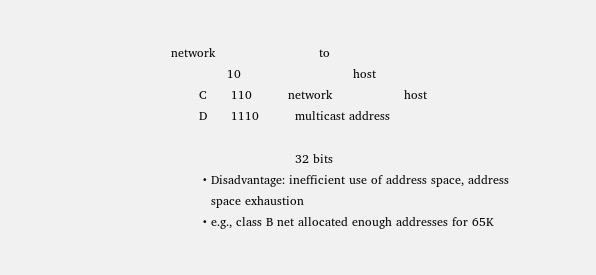network                          to
              10                            host
       C      110         network                  host
       D      1110         multicast address

                               32 bits
        • Disadvantage: inefficient use of address space, address
          space exhaustion
        • e.g., class B net allocated enough addresses for 65K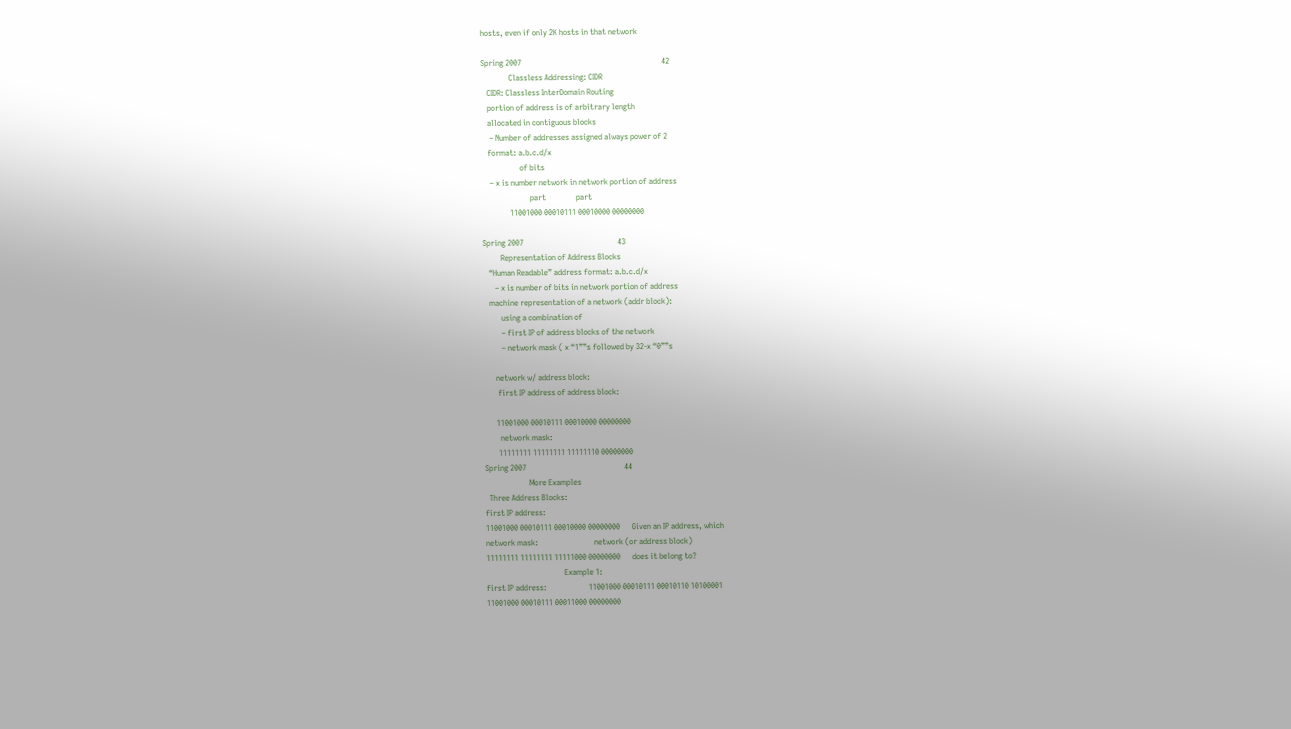hosts, even if only 2K hosts in that network

Spring 2007                                                                      42
              Classless Addressing: CIDR
   CIDR: Classless InterDomain Routing
   portion of address is of arbitrary length
   allocated in contiguous blocks
    – Number of addresses assigned always power of 2
   format: a.b.c.d/x
                   of bits
    – x is number network in network portion of address
                        part               part
              11001000 00010111 00010000 00000000

Spring 2007                                               43
         Representation of Address Blocks
   “Human Readable” address format: a.b.c.d/x
      – x is number of bits in network portion of address
   machine representation of a network (addr block):
         using a combination of
         – first IP of address blocks of the network
         – network mask ( x “1”‟s followed by 32-x “0”‟s

      network w/ address block:
       first IP address of address block:

      11001000 00010111 00010000 00000000
        network mask:
       11111111 11111111 11111110 00000000
Spring 2007                                                 44
                      More Examples
  Three Address Blocks:
first IP address:
11001000 00010111 00010000 00000000      Given an IP address, which
network mask:                            network (or address block)
11111111 11111111 11111000 00000000      does it belong to?
                                       Example 1:
first IP address:                     11001000 00010111 00010110 10100001
11001000 00010111 00011000 00000000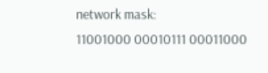network mask:
11001000 00010111 00011000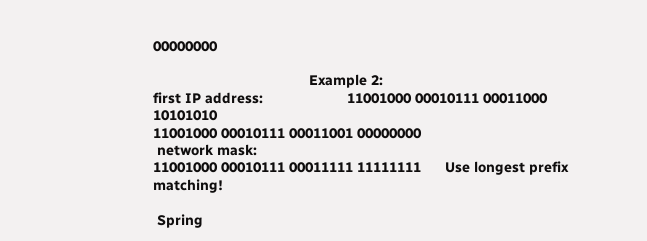00000000

                                       Example 2:
first IP address:                     11001000 00010111 00011000 10101010
11001000 00010111 00011001 00000000
 network mask:
11001000 00010111 00011111 11111111      Use longest prefix matching!

 Spring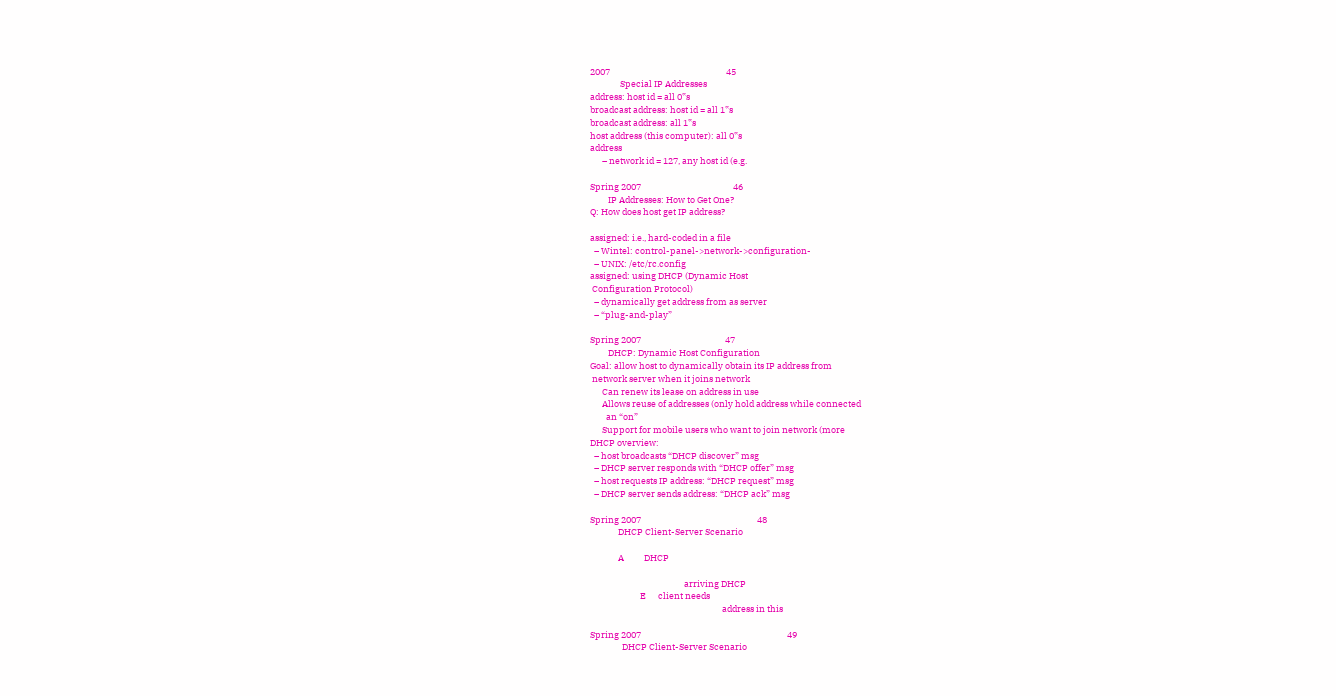2007                                                          45
               Special IP Addresses
address: host id = all 0‟s
broadcast address: host id = all 1‟s
broadcast address: all 1‟s
host address (this computer): all 0‟s
address
      – network id = 127, any host id (e.g.

Spring 2007                                              46
         IP Addresses: How to Get One?
Q: How does host get IP address?

assigned: i.e., hard-coded in a file
  – Wintel: control-panel->network->configuration-
  – UNIX: /etc/rc.config
assigned: using DHCP (Dynamic Host
 Configuration Protocol)
  – dynamically get address from as server
  – “plug-and-play”

Spring 2007                                          47
         DHCP: Dynamic Host Configuration
Goal: allow host to dynamically obtain its IP address from
 network server when it joins network
      Can renew its lease on address in use
      Allows reuse of addresses (only hold address while connected
        an “on”
      Support for mobile users who want to join network (more
DHCP overview:
  – host broadcasts “DHCP discover” msg
  – DHCP server responds with “DHCP offer” msg
  – host requests IP address: “DHCP request” msg
  – DHCP server sends address: “DHCP ack” msg

Spring 2007                                                          48
              DHCP Client-Server Scenario

              A          DHCP

                                               arriving DHCP
                         E      client needs
                                                                  address in this

Spring 2007                                                                         49
                DHCP Client-Server Scenario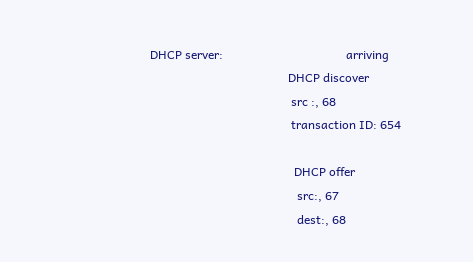DHCP server:                                         arriving
                                              DHCP discover
                                               src :, 68
                                               transaction ID: 654

                                                DHCP offer
                                                 src:, 67
                                                 dest:, 68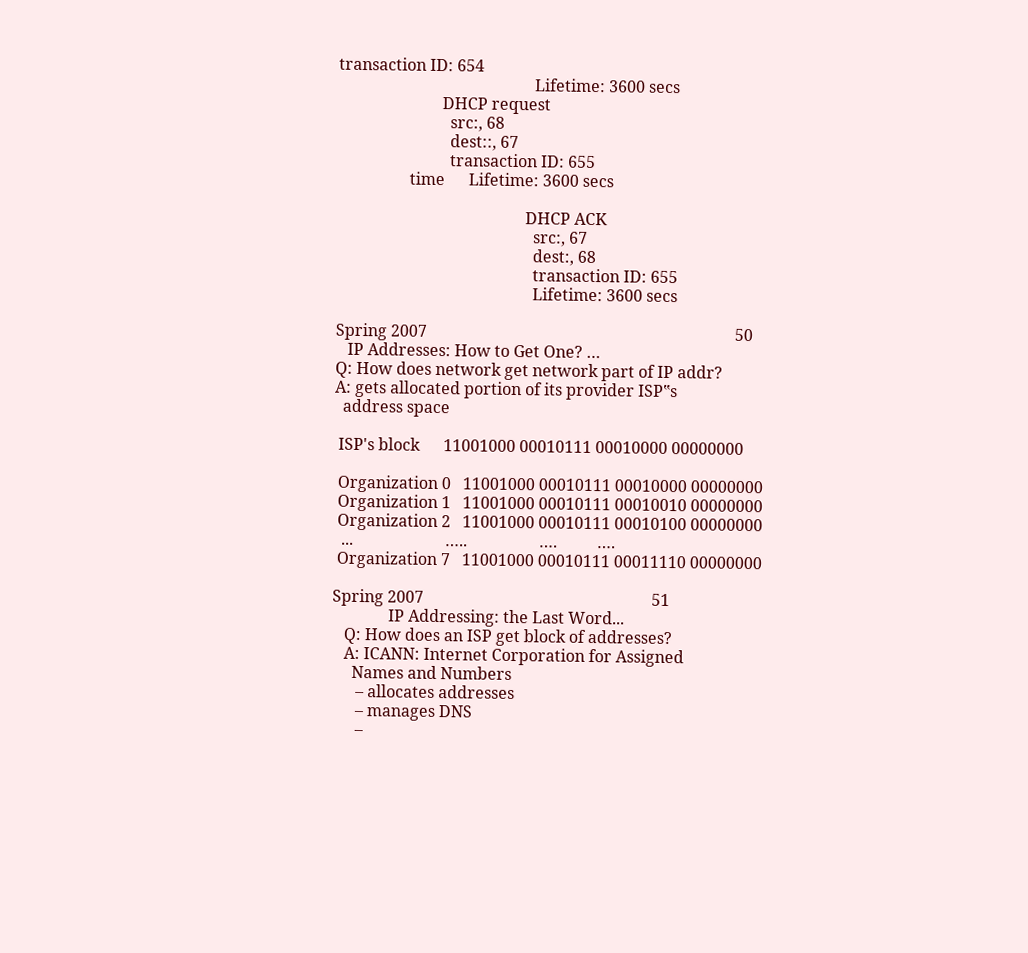transaction ID: 654
                                                 Lifetime: 3600 secs
                          DHCP request
                            src:, 68
                            dest::, 67
                            transaction ID: 655
                  time      Lifetime: 3600 secs

                                               DHCP ACK
                                                 src:, 67
                                                 dest:, 68
                                                 transaction ID: 655
                                                 Lifetime: 3600 secs

Spring 2007                                                                             50
   IP Addresses: How to Get One? …
Q: How does network get network part of IP addr?
A: gets allocated portion of its provider ISP‟s
  address space

 ISP's block      11001000 00010111 00010000 00000000

 Organization 0   11001000 00010111 00010000 00000000
 Organization 1   11001000 00010111 00010010 00000000
 Organization 2   11001000 00010111 00010100 00000000
  ...                       …..                  ….          ….
 Organization 7   11001000 00010111 00011110 00000000

Spring 2007                                                         51
              IP Addressing: the Last Word...
   Q: How does an ISP get block of addresses?
   A: ICANN: Internet Corporation for Assigned
     Names and Numbers
      – allocates addresses
      – manages DNS
      –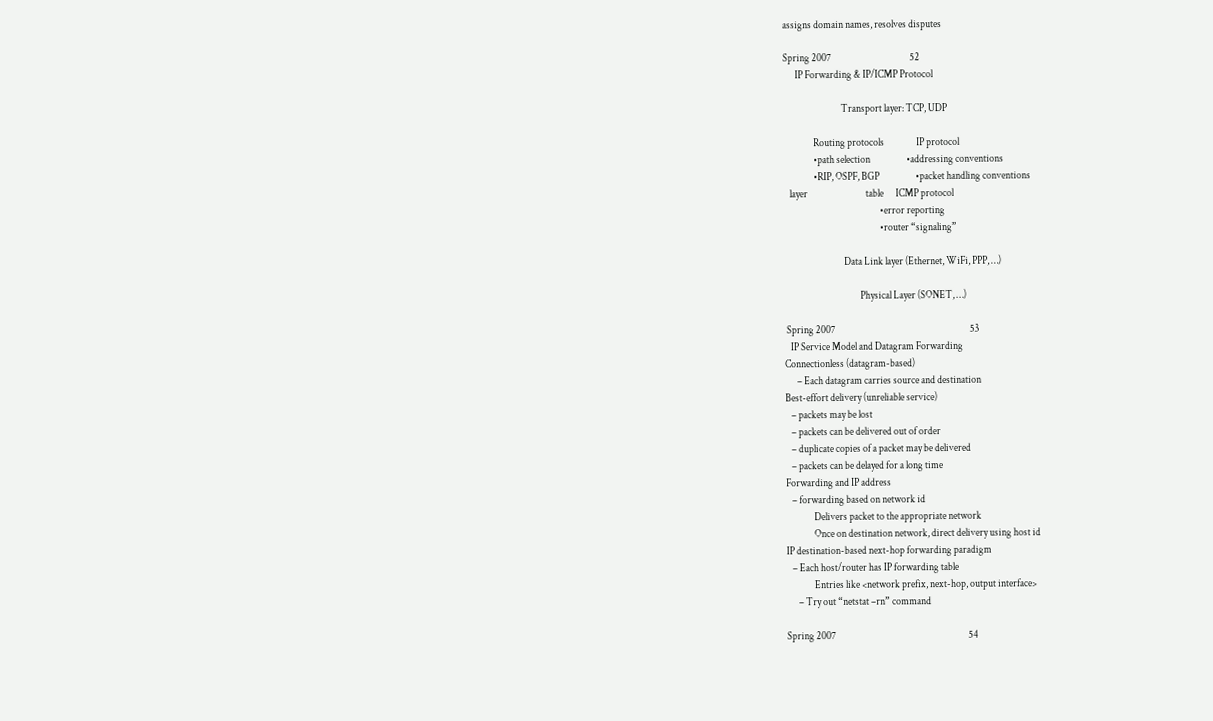assigns domain names, resolves disputes

Spring 2007                                       52
      IP Forwarding & IP/ICMP Protocol

                             Transport layer: TCP, UDP

               Routing protocols                IP protocol
               •path selection                  •addressing conventions
               •RIP, OSPF, BGP                  •packet handling conventions
   layer                             table      ICMP protocol
                                                •error reporting
                                                •router “signaling”

                              Data Link layer (Ethernet, WiFi, PPP, …)

                                      Physical Layer (SONET, …)

 Spring 2007                                                                   53
   IP Service Model and Datagram Forwarding
Connectionless (datagram-based)
      – Each datagram carries source and destination
Best-effort delivery (unreliable service)
   – packets may be lost
   – packets can be delivered out of order
   – duplicate copies of a packet may be delivered
   – packets can be delayed for a long time
Forwarding and IP address
   – forwarding based on network id
              Delivers packet to the appropriate network
              Once on destination network, direct delivery using host id
IP destination-based next-hop forwarding paradigm
   – Each host/router has IP forwarding table
              Entries like <network prefix, next-hop, output interface>
      – Try out “netstat –rn” command

Spring 2007                                                                  54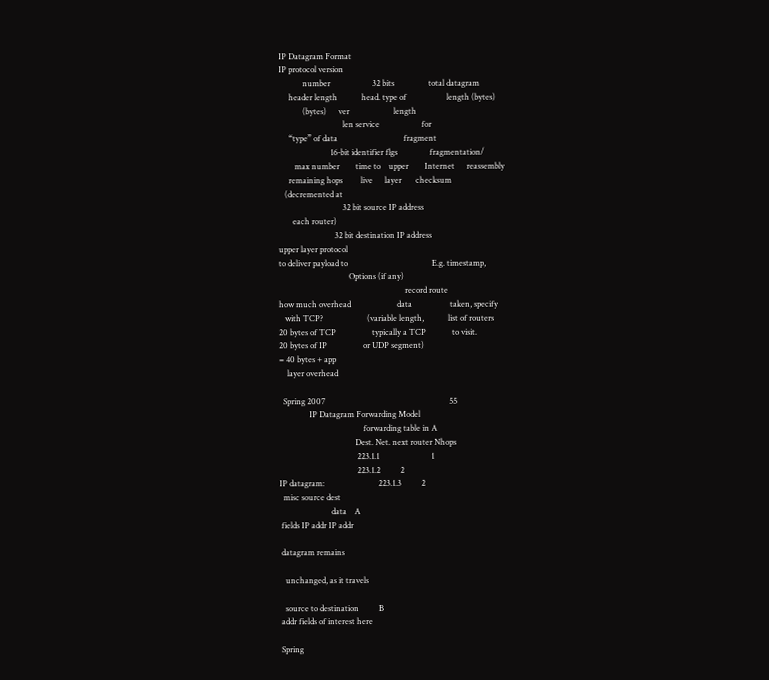IP Datagram Format
IP protocol version
            number                     32 bits                 total datagram
     header length            head. type of                    length (bytes)
            (bytes)      ver                      length
                                len service                     for
     “type” of data                                 fragment
                          16-bit identifier flgs                fragmentation/
        max number        time to    upper        Internet      reassembly
     remaining hops         live      layer       checksum
   (decremented at
                                32 bit source IP address
       each router)
                            32 bit destination IP address
upper layer protocol
to deliver payload to                                          E.g. timestamp,
                                   Options (if any)
                                                               record route
how much overhead                       data                   taken, specify
   with TCP?                      (variable length,            list of routers
20 bytes of TCP                  typically a TCP             to visit.
20 bytes of IP                  or UDP segment)
= 40 bytes + app
    layer overhead

  Spring 2007                                                              55
               IP Datagram Forwarding Model
                                          forwarding table in A
                                      Dest. Net. next router Nhops
                                       223.1.1                          1
                                       223.1.2          2
IP datagram:                           223.1.3          2
  misc source dest
                          data    A
 fields IP addr IP addr

 datagram remains

   unchanged, as it travels

   source to destination          B
 addr fields of interest here

 Spring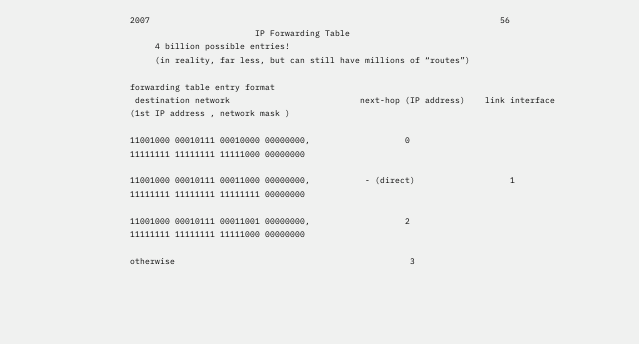2007                                                                      56
                         IP Forwarding Table
     4 billion possible entries!
     (in reality, far less, but can still have millions of “routes”)

forwarding table entry format
 destination network                          next-hop (IP address)    link interface
(1st IP address , network mask )

11001000 00010111 00010000 00000000,                   0
11111111 11111111 11111000 00000000

11001000 00010111 00011000 00000000,           - (direct)                   1
11111111 11111111 11111111 00000000

11001000 00010111 00011001 00000000,                   2
11111111 11111111 11111000 00000000

otherwise                                               3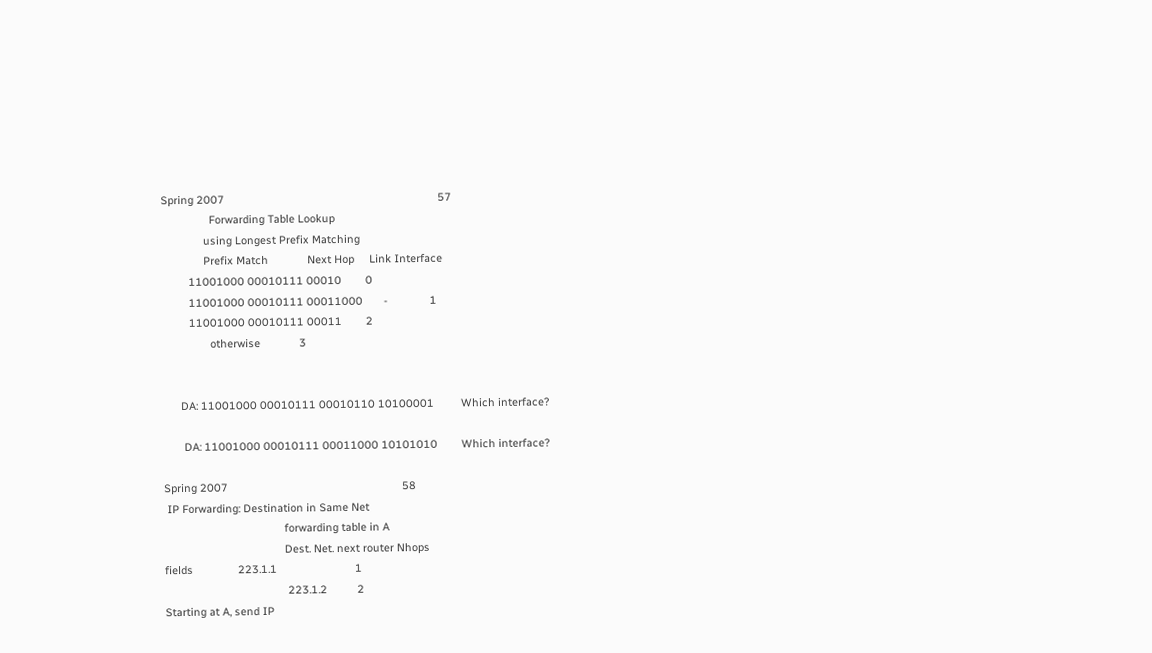Spring 2007                                                                       57
                Forwarding Table Lookup
              using Longest Prefix Matching
              Prefix Match             Next Hop     Link Interface
         11001000 00010111 00010        0
         11001000 00010111 00011000       -              1
         11001000 00010111 00011        2
                otherwise             3


      DA: 11001000 00010111 00010110 10100001         Which interface?

       DA: 11001000 00010111 00011000 10101010        Which interface?

Spring 2007                                                          58
 IP Forwarding: Destination in Same Net
                                        forwarding table in A
                                        Dest. Net. next router Nhops
fields               223.1.1                          1
                                         223.1.2          2
Starting at A, send IP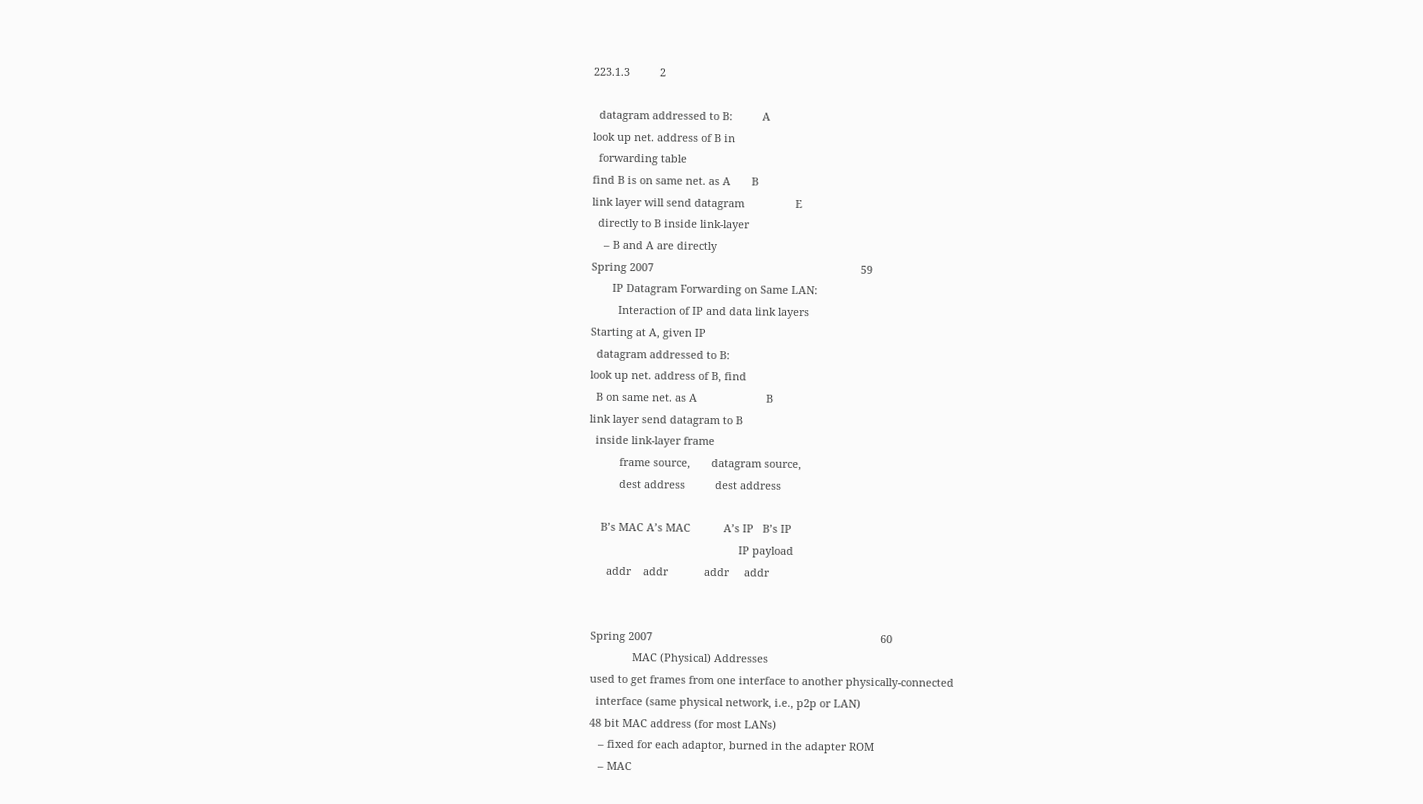223.1.3          2

  datagram addressed to B:          A
look up net. address of B in
  forwarding table
find B is on same net. as A       B
link layer will send datagram                 E
  directly to B inside link-layer
    – B and A are directly
Spring 2007                                                                     59
       IP Datagram Forwarding on Same LAN:
         Interaction of IP and data link layers
Starting at A, given IP
  datagram addressed to B:
look up net. address of B, find
  B on same net. as A                       B
link layer send datagram to B
  inside link-layer frame
          frame source,       datagram source,
          dest address          dest address

    B’s MAC A’s MAC           A’s IP   B’s IP
                                                  IP payload
      addr    addr            addr     addr


 Spring 2007                                                                            60
               MAC (Physical) Addresses
 used to get frames from one interface to another physically-connected
   interface (same physical network, i.e., p2p or LAN)
 48 bit MAC address (for most LANs)
    – fixed for each adaptor, burned in the adapter ROM
    – MAC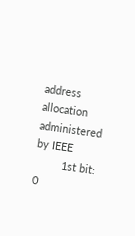address allocation administered by IEEE
         1st bit: 0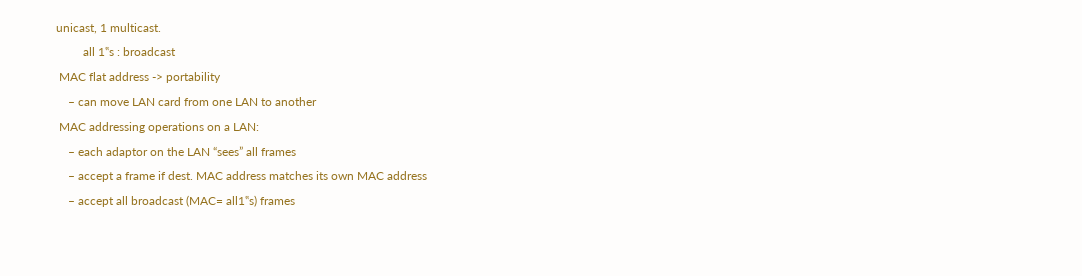unicast, 1 multicast.
         all 1‟s : broadcast
 MAC flat address -> portability
    – can move LAN card from one LAN to another
 MAC addressing operations on a LAN:
    – each adaptor on the LAN “sees” all frames
    – accept a frame if dest. MAC address matches its own MAC address
    – accept all broadcast (MAC= all1‟s) frames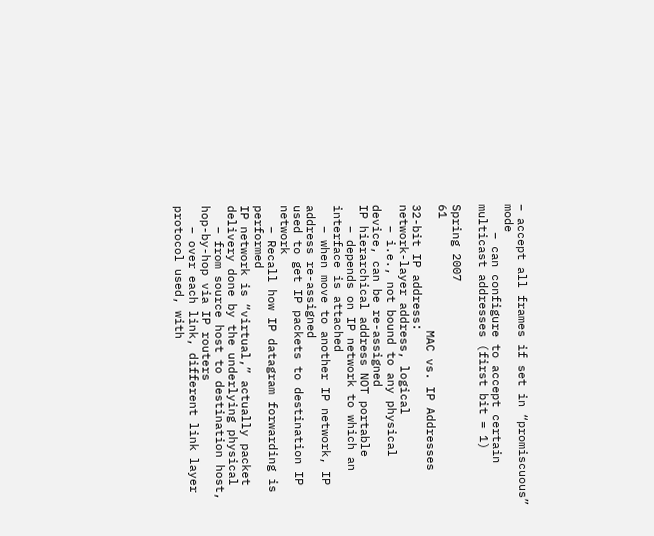– accept all frames if set in “promiscuous” mode
    – can configure to accept certain multicast addresses (first bit = 1)

Spring 2007                                                                 61
                  MAC vs. IP Addresses
32-bit IP address:
network-layer address, logical
   – i.e., not bound to any physical device, can be re-assigned
IP hierarchical address NOT portable
   – depends on IP network to which an interface is attached
   – when move to another IP network, IP address re-assigned
used to get IP packets to destination IP network
   – Recall how IP datagram forwarding is performed
IP network is “virtual,” actually packet delivery done by the underlying physical
   – from source host to destination host, hop-by-hop via IP routers
   – over each link, different link layer protocol used, with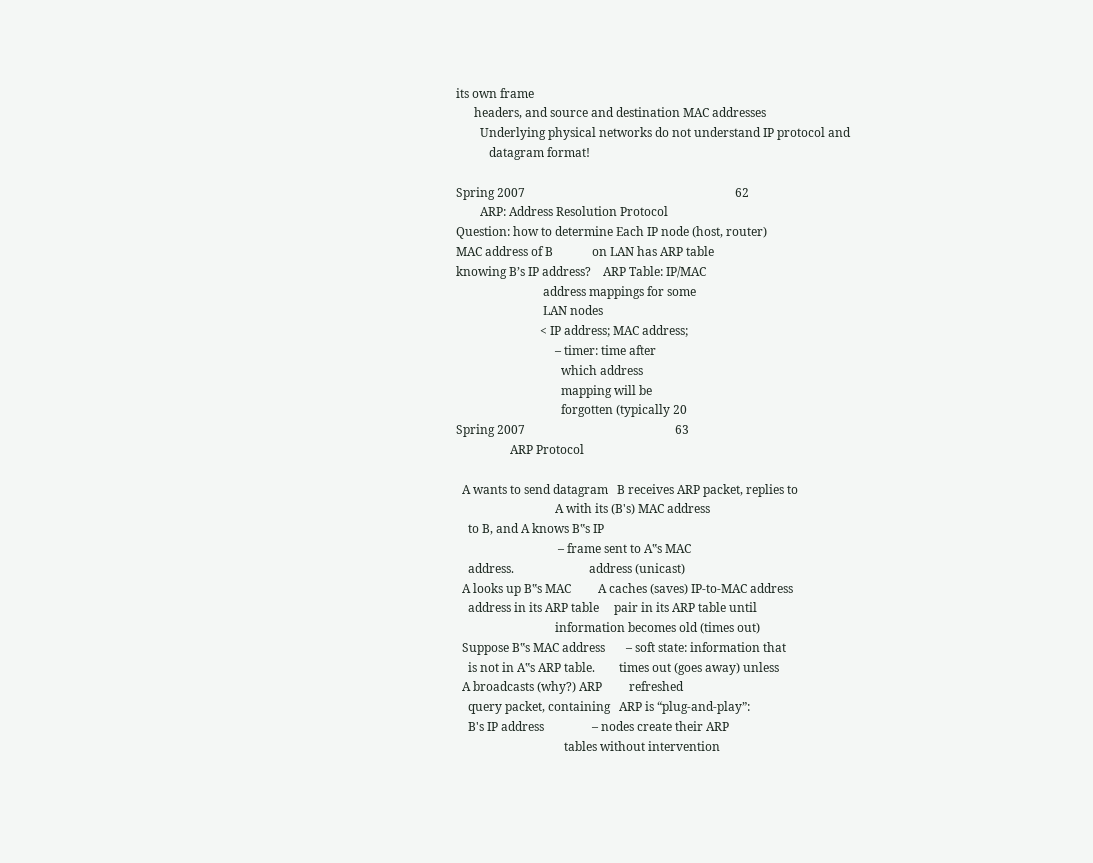its own frame
      headers, and source and destination MAC addresses
        Underlying physical networks do not understand IP protocol and
           datagram format!

Spring 2007                                                                      62
        ARP: Address Resolution Protocol
Question: how to determine Each IP node (host, router)
MAC address of B             on LAN has ARP table
knowing B’s IP address?    ARP Table: IP/MAC
                             address mappings for some
                             LAN nodes
                            < IP address; MAC address;
                                 – timer: time after
                                   which address
                                   mapping will be
                                   forgotten (typically 20
Spring 2007                                                  63
                  ARP Protocol

  A wants to send datagram   B receives ARP packet, replies to
                                 A with its (B's) MAC address
    to B, and A knows B‟s IP
                                  – frame sent to A‟s MAC
    address.                         address (unicast)
  A looks up B‟s MAC         A caches (saves) IP-to-MAC address
    address in its ARP table     pair in its ARP table until
                                 information becomes old (times out)
  Suppose B‟s MAC address       – soft state: information that
    is not in A‟s ARP table.        times out (goes away) unless
  A broadcasts (why?) ARP         refreshed
    query packet, containing   ARP is “plug-and-play”:
    B's IP address                – nodes create their ARP
                                    tables without intervention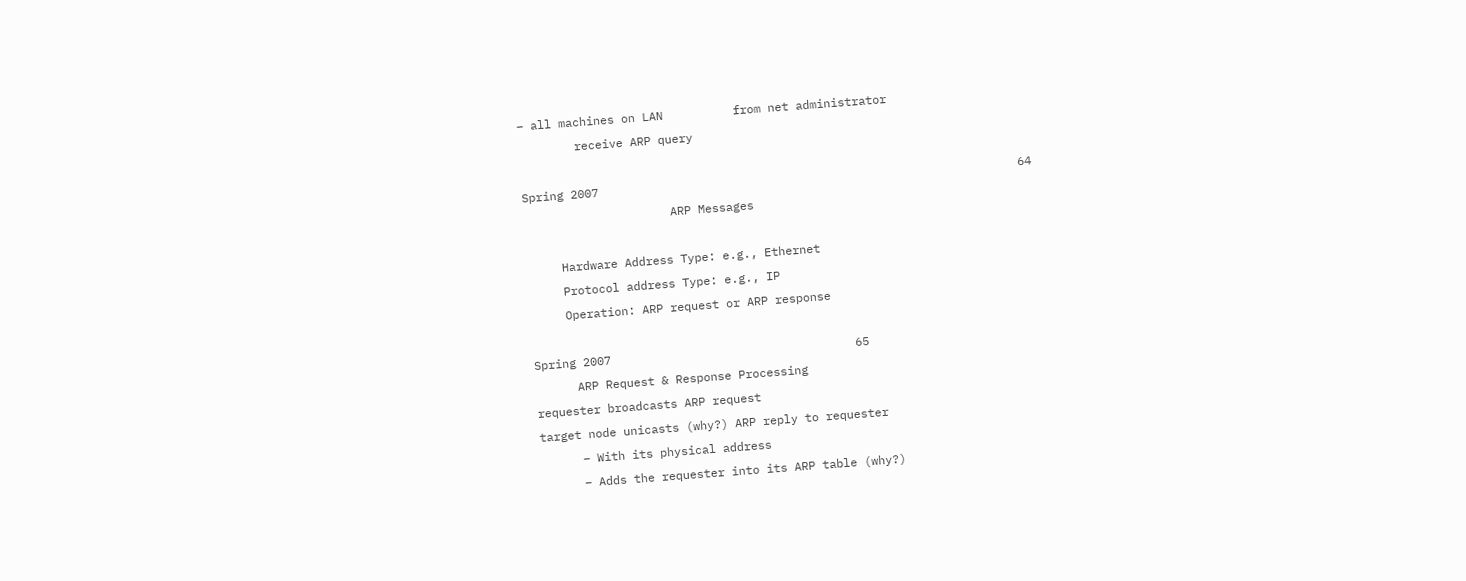– all machines on LAN          from net administrator
        receive ARP query

Spring 2007                                                            64
                     ARP Messages

     Hardware Address Type: e.g., Ethernet
     Protocol address Type: e.g., IP
     Operation: ARP request or ARP response

Spring 2007                                   65
      ARP Request & Response Processing
requester broadcasts ARP request
target node unicasts (why?) ARP reply to requester
      – With its physical address
      – Adds the requester into its ARP table (why?)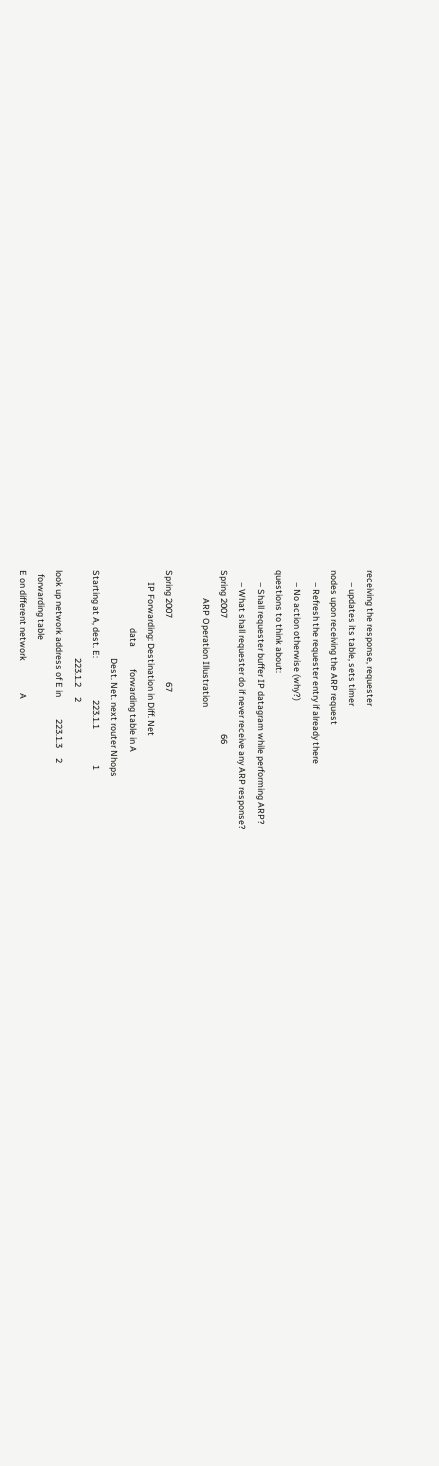receiving the response, requester
      – updates its table, sets timer
nodes upon receiving the ARP request
      – Refresh the requester entry if already there
      – No action otherwise (why?)
questions to think about:
      – Shall requester buffer IP datagram while performing ARP?
      – What shall requester do if never receive any ARP response?
Spring 2007                                                          66
              ARP Operation Illustration

Spring 2007                                67
      IP Forwarding: Destination in Diff. Net
                             data           forwarding table in A
                                            Dest. Net. next router Nhops
Starting at A, dest. E:                     223.1.1                  1
                                            223.1.2     2
look up network address of E in           223.1.3     2
  forwarding table
E on different network                A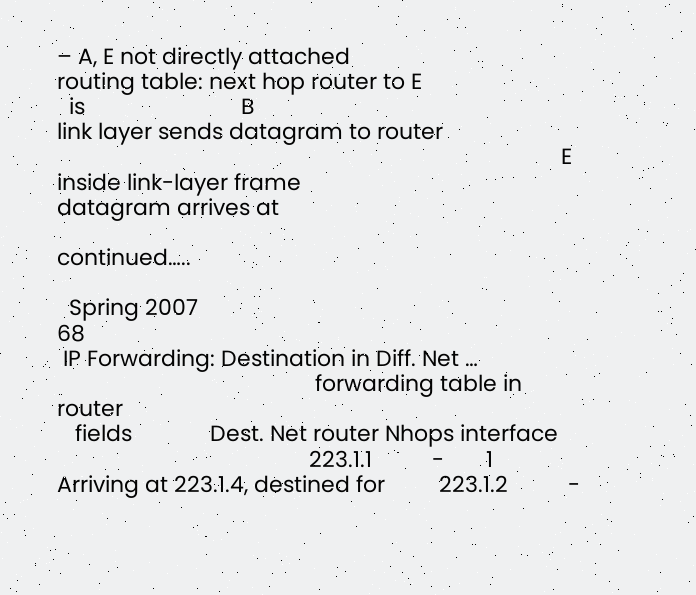– A, E not directly attached
routing table: next hop router to E
  is                          B
link layer sends datagram to router
                                                                                    E inside link-layer frame
datagram arrives at

continued…..

  Spring 2007                                                                       68
 IP Forwarding: Destination in Diff. Net …
                                           forwarding table in router
   fields             Dest. Net router Nhops interface
                                          223.1.1          -       1
Arriving at 223.1.4, destined for         223.1.2          -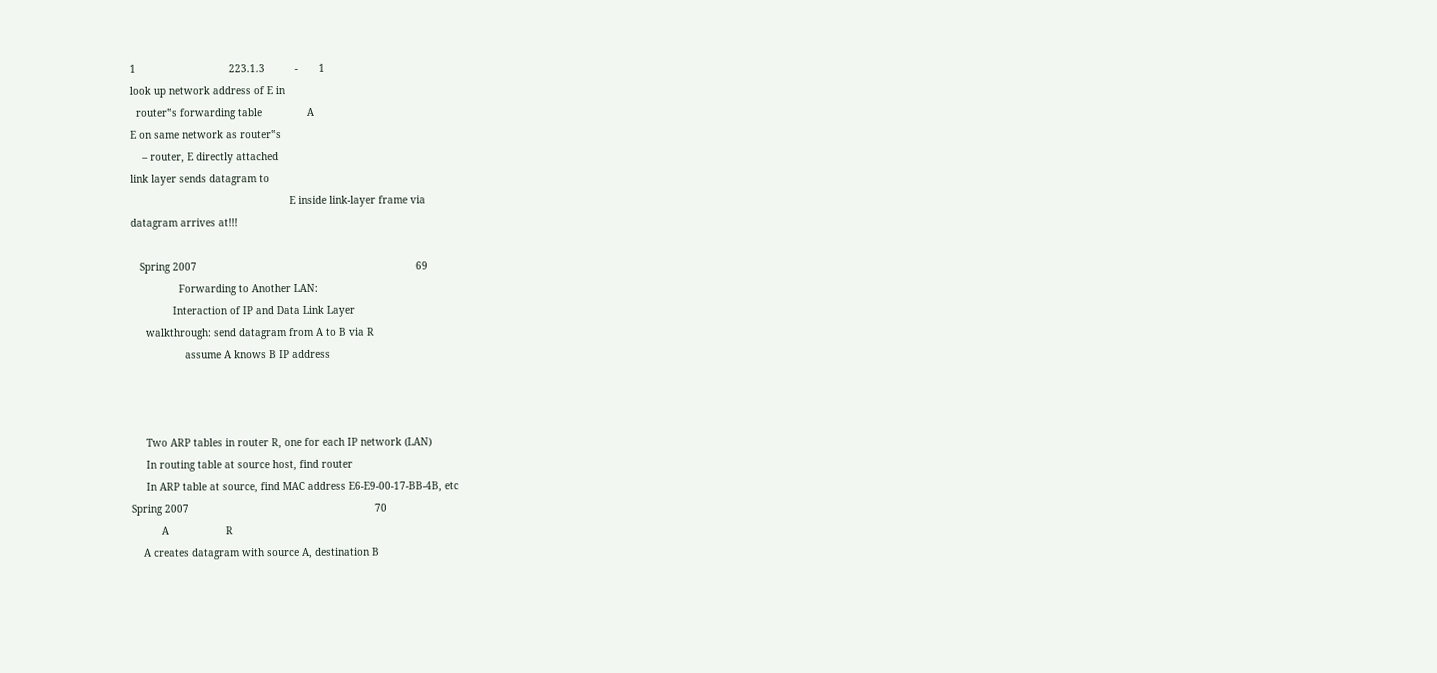1                               223.1.3          -       1
look up network address of E in
  router‟s forwarding table               A
E on same network as router‟s
    – router, E directly attached
link layer sends datagram to
                                                     E inside link-layer frame via
datagram arrives at!!!

   Spring 2007                                                                         69
                Forwarding to Another LAN:
              Interaction of IP and Data Link Layer
     walkthrough: send datagram from A to B via R
                  assume A knows B IP address



     Two ARP tables in router R, one for each IP network (LAN)
     In routing table at source host, find router
     In ARP table at source, find MAC address E6-E9-00-17-BB-4B, etc
Spring 2007                                                              70
          A                   R
    A creates datagram with source A, destination B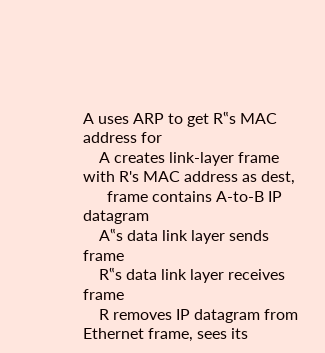A uses ARP to get R‟s MAC address for
    A creates link-layer frame with R's MAC address as dest,
      frame contains A-to-B IP datagram
    A‟s data link layer sends frame
    R‟s data link layer receives frame
    R removes IP datagram from Ethernet frame, sees its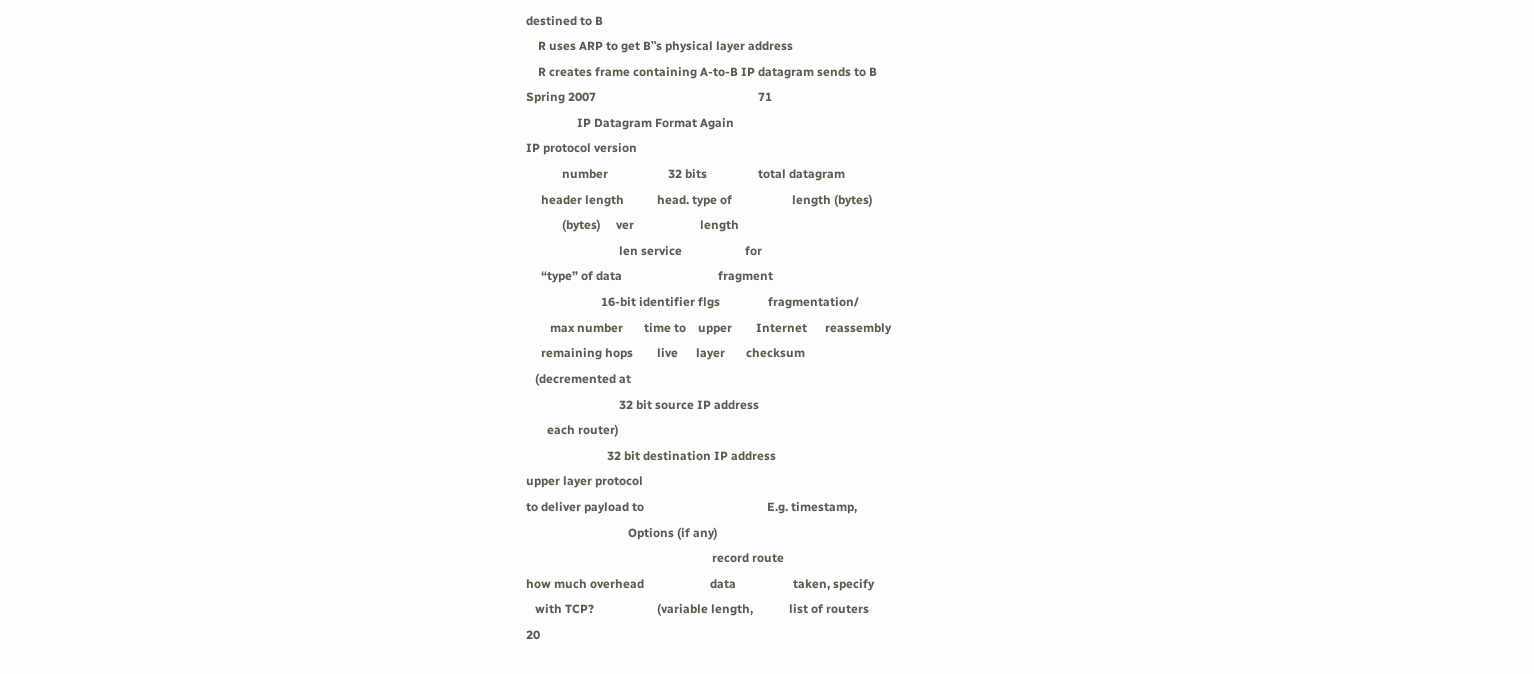destined to B
    R uses ARP to get B‟s physical layer address
    R creates frame containing A-to-B IP datagram sends to B
Spring 2007                                                      71
                 IP Datagram Format Again
IP protocol version
            number                    32 bits                 total datagram
     header length           head. type of                    length (bytes)
            (bytes)     ver                      length
                               len service                     for
     “type” of data                                fragment
                         16-bit identifier flgs                fragmentation/
        max number       time to    upper        Internet      reassembly
     remaining hops        live      layer       checksum
   (decremented at
                               32 bit source IP address
       each router)
                           32 bit destination IP address
upper layer protocol
to deliver payload to                                         E.g. timestamp,
                                  Options (if any)
                                                              record route
how much overhead                      data                   taken, specify
   with TCP?                     (variable length,            list of routers
20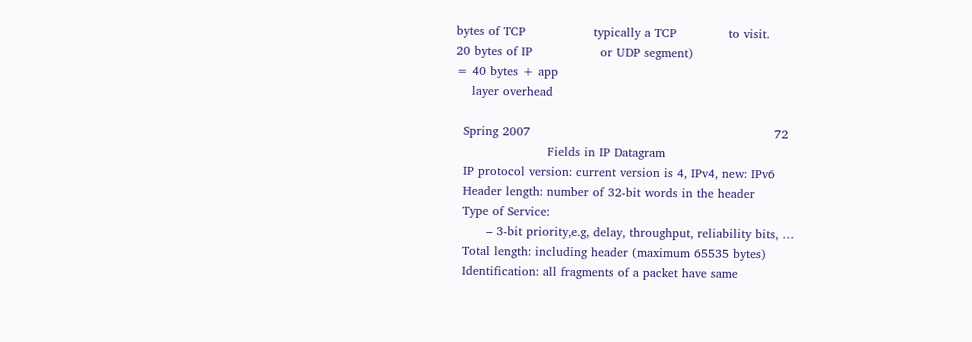bytes of TCP                 typically a TCP             to visit.
20 bytes of IP                 or UDP segment)
= 40 bytes + app
    layer overhead

  Spring 2007                                                             72
                       Fields in IP Datagram
  IP protocol version: current version is 4, IPv4, new: IPv6
  Header length: number of 32-bit words in the header
  Type of Service:
        – 3-bit priority,e.g, delay, throughput, reliability bits, …
  Total length: including header (maximum 65535 bytes)
  Identification: all fragments of a packet have same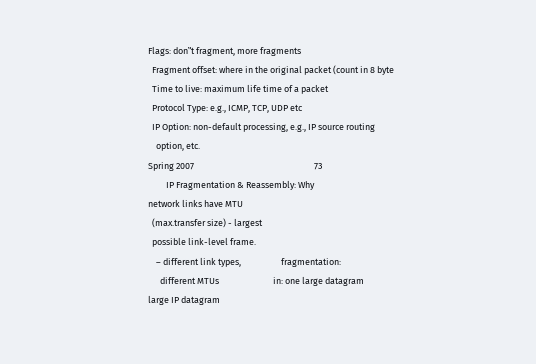Flags: don‟t fragment, more fragments
  Fragment offset: where in the original packet (count in 8 byte
  Time to live: maximum life time of a packet
  Protocol Type: e.g., ICMP, TCP, UDP etc
  IP Option: non-default processing, e.g., IP source routing
    option, etc.
Spring 2007                                                            73
         IP Fragmentation & Reassembly: Why
network links have MTU
  (max.transfer size) - largest
  possible link-level frame.
    – different link types,                    fragmentation:
      different MTUs                           in: one large datagram
large IP datagram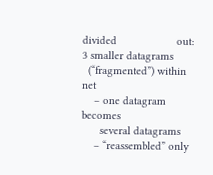divided                    out: 3 smaller datagrams
  (“fragmented”) within net
    – one datagram becomes
      several datagrams
    – “reassembled” only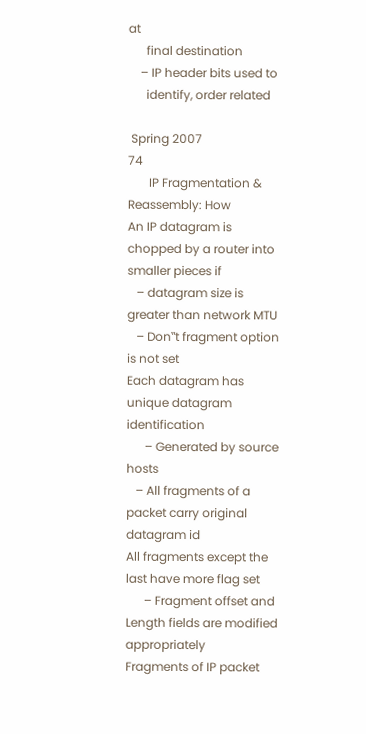at
      final destination
    – IP header bits used to
      identify, order related

 Spring 2007                                                    74
       IP Fragmentation & Reassembly: How
An IP datagram is chopped by a router into smaller pieces if
   – datagram size is greater than network MTU
   – Don‟t fragment option is not set
Each datagram has unique datagram identification
      – Generated by source hosts
   – All fragments of a packet carry original datagram id
All fragments except the last have more flag set
      – Fragment offset and Length fields are modified appropriately
Fragments of IP packet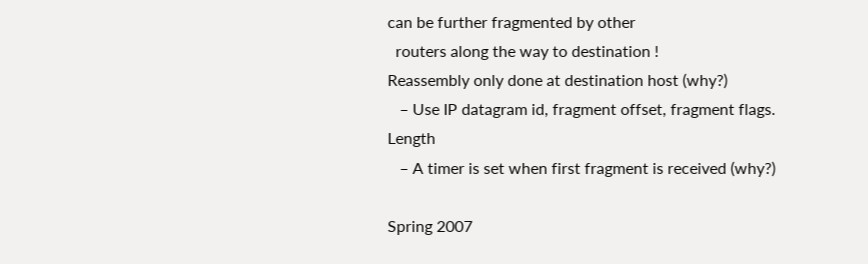can be further fragmented by other
  routers along the way to destination !
Reassembly only done at destination host (why?)
   – Use IP datagram id, fragment offset, fragment flags. Length
   – A timer is set when first fragment is received (why?)

Spring 2007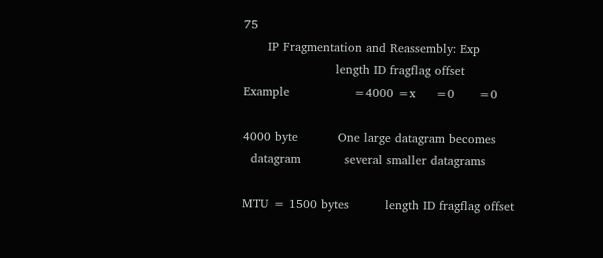75
      IP Fragmentation and Reassembly: Exp
                       length ID fragflag offset
Example                =4000 =x     =0      =0

4000 byte          One large datagram becomes
  datagram           several smaller datagrams

MTU = 1500 bytes         length ID fragflag offset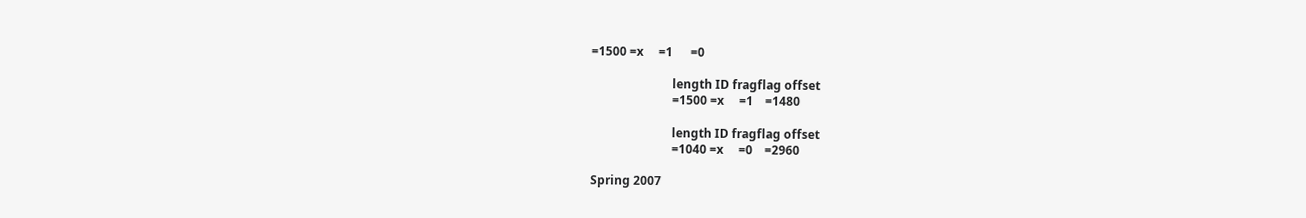=1500 =x     =1      =0

                           length ID fragflag offset
                           =1500 =x     =1    =1480

                           length ID fragflag offset
                           =1040 =x     =0    =2960

Spring 2007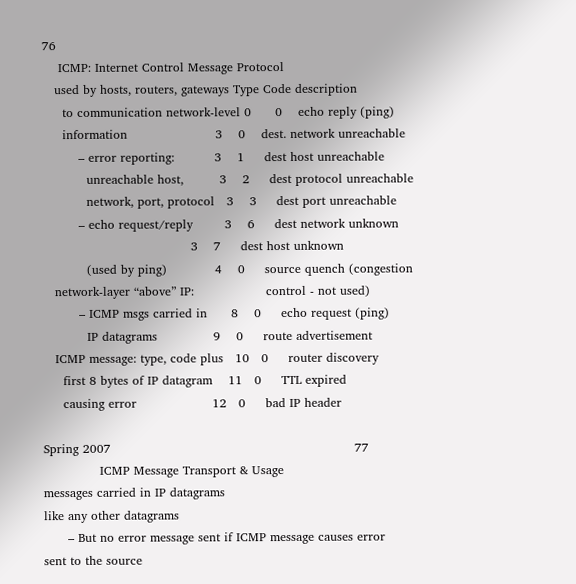76
    ICMP: Internet Control Message Protocol
   used by hosts, routers, gateways Type Code description
     to communication network-level 0      0    echo reply (ping)
     information                      3    0    dest. network unreachable
         – error reporting:          3    1     dest host unreachable
           unreachable host,         3    2     dest protocol unreachable
           network, port, protocol   3    3     dest port unreachable
         – echo request/reply        3    6     dest network unknown
                                     3    7     dest host unknown
           (used by ping)            4    0     source quench (congestion
   network-layer “above” IP:                  control - not used)
         – ICMP msgs carried in      8    0     echo request (ping)
           IP datagrams              9    0     route advertisement
   ICMP message: type, code plus   10   0     router discovery
     first 8 bytes of IP datagram    11   0     TTL expired
     causing error                   12   0     bad IP header

Spring 2007                                                             77
              ICMP Message Transport & Usage
messages carried in IP datagrams
like any other datagrams
      – But no error message sent if ICMP message causes error
sent to the source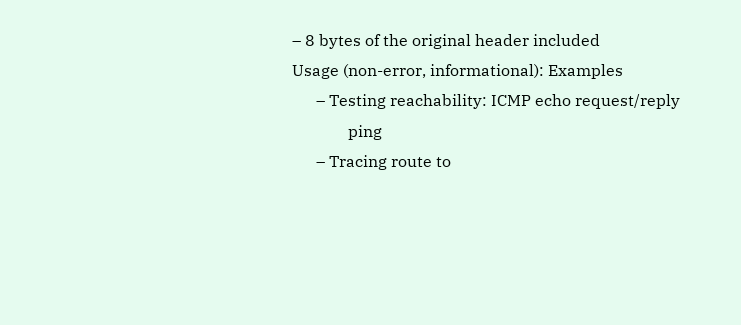– 8 bytes of the original header included
Usage (non-error, informational): Examples
      – Testing reachability: ICMP echo request/reply
              ping
      – Tracing route to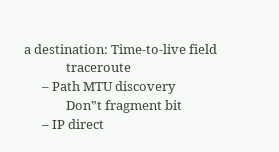a destination: Time-to-live field
              traceroute
      – Path MTU discovery
              Don‟t fragment bit
      – IP direct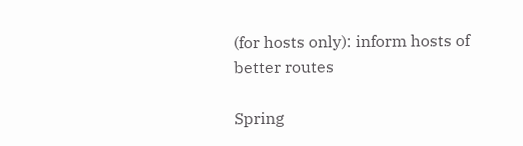(for hosts only): inform hosts of better routes

Spring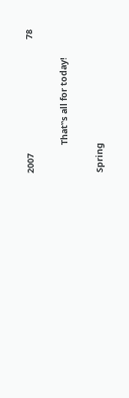2007                                                         78

              That‟s all for today!

Spring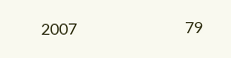2007                           79